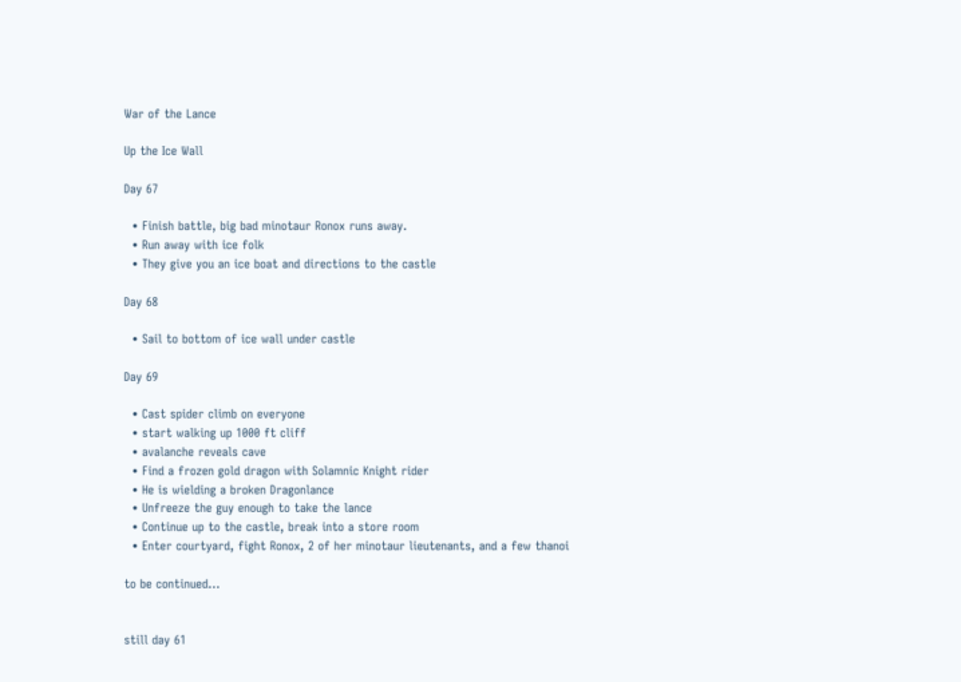War of the Lance

Up the Ice Wall

Day 67

  • Finish battle, big bad minotaur Ronox runs away.
  • Run away with ice folk
  • They give you an ice boat and directions to the castle

Day 68

  • Sail to bottom of ice wall under castle

Day 69

  • Cast spider climb on everyone
  • start walking up 1000 ft cliff
  • avalanche reveals cave
  • Find a frozen gold dragon with Solamnic Knight rider
  • He is wielding a broken Dragonlance
  • Unfreeze the guy enough to take the lance
  • Continue up to the castle, break into a store room
  • Enter courtyard, fight Ronox, 2 of her minotaur lieutenants, and a few thanoi

to be continued…


still day 61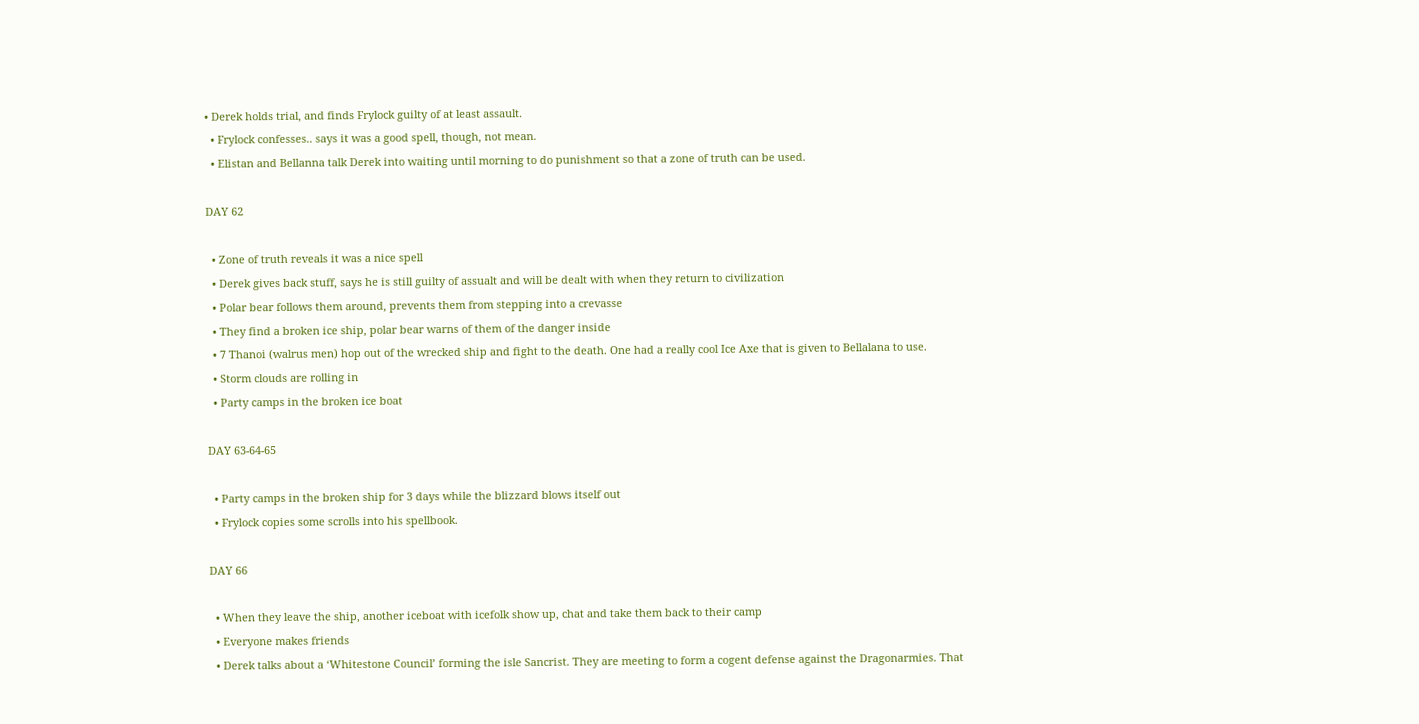• Derek holds trial, and finds Frylock guilty of at least assault.
  • Frylock confesses.. says it was a good spell, though, not mean.
  • Elistan and Bellanna talk Derek into waiting until morning to do punishment so that a zone of truth can be used.

DAY 62

  • Zone of truth reveals it was a nice spell
  • Derek gives back stuff, says he is still guilty of assualt and will be dealt with when they return to civilization
  • Polar bear follows them around, prevents them from stepping into a crevasse
  • They find a broken ice ship, polar bear warns of them of the danger inside
  • 7 Thanoi (walrus men) hop out of the wrecked ship and fight to the death. One had a really cool Ice Axe that is given to Bellalana to use.
  • Storm clouds are rolling in
  • Party camps in the broken ice boat

DAY 63-64-65

  • Party camps in the broken ship for 3 days while the blizzard blows itself out
  • Frylock copies some scrolls into his spellbook.

DAY 66

  • When they leave the ship, another iceboat with icefolk show up, chat and take them back to their camp
  • Everyone makes friends
  • Derek talks about a ‘Whitestone Council’ forming the isle Sancrist. They are meeting to form a cogent defense against the Dragonarmies. That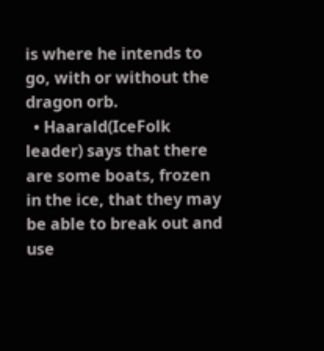is where he intends to go, with or without the dragon orb.
  • Haarald(IceFolk leader) says that there are some boats, frozen in the ice, that they may be able to break out and use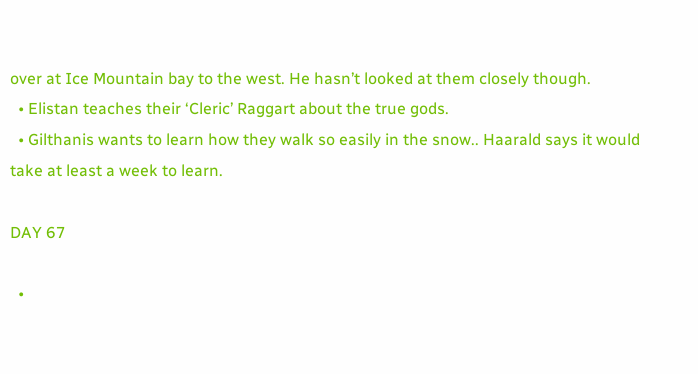over at Ice Mountain bay to the west. He hasn’t looked at them closely though.
  • Elistan teaches their ‘Cleric’ Raggart about the true gods.
  • Gilthanis wants to learn how they walk so easily in the snow.. Haarald says it would take at least a week to learn.

DAY 67

  •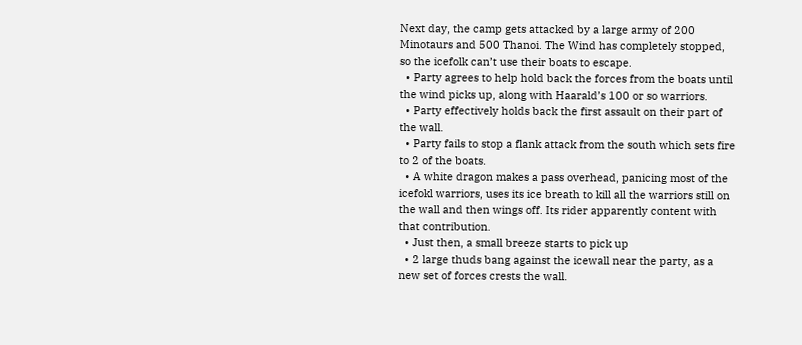Next day, the camp gets attacked by a large army of 200 Minotaurs and 500 Thanoi. The Wind has completely stopped, so the icefolk can’t use their boats to escape.
  • Party agrees to help hold back the forces from the boats until the wind picks up, along with Haarald’s 100 or so warriors.
  • Party effectively holds back the first assault on their part of the wall.
  • Party fails to stop a flank attack from the south which sets fire to 2 of the boats.
  • A white dragon makes a pass overhead, panicing most of the icefokl warriors, uses its ice breath to kill all the warriors still on the wall and then wings off. Its rider apparently content with that contribution.
  • Just then, a small breeze starts to pick up
  • 2 large thuds bang against the icewall near the party, as a new set of forces crests the wall.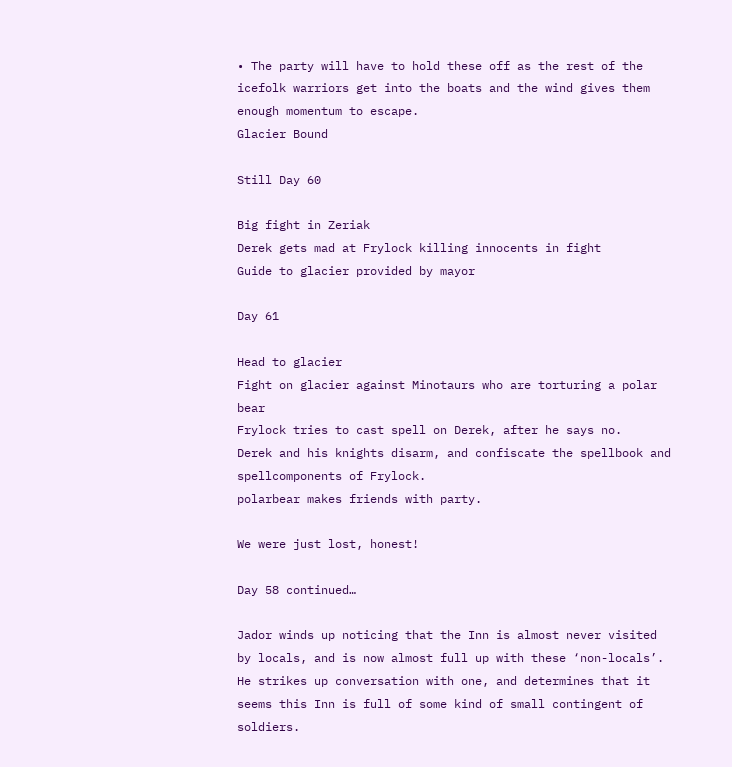• The party will have to hold these off as the rest of the icefolk warriors get into the boats and the wind gives them enough momentum to escape.
Glacier Bound

Still Day 60

Big fight in Zeriak
Derek gets mad at Frylock killing innocents in fight
Guide to glacier provided by mayor

Day 61

Head to glacier
Fight on glacier against Minotaurs who are torturing a polar bear
Frylock tries to cast spell on Derek, after he says no.
Derek and his knights disarm, and confiscate the spellbook and spellcomponents of Frylock.
polarbear makes friends with party.

We were just lost, honest!

Day 58 continued…

Jador winds up noticing that the Inn is almost never visited by locals, and is now almost full up with these ‘non-locals’. He strikes up conversation with one, and determines that it seems this Inn is full of some kind of small contingent of soldiers.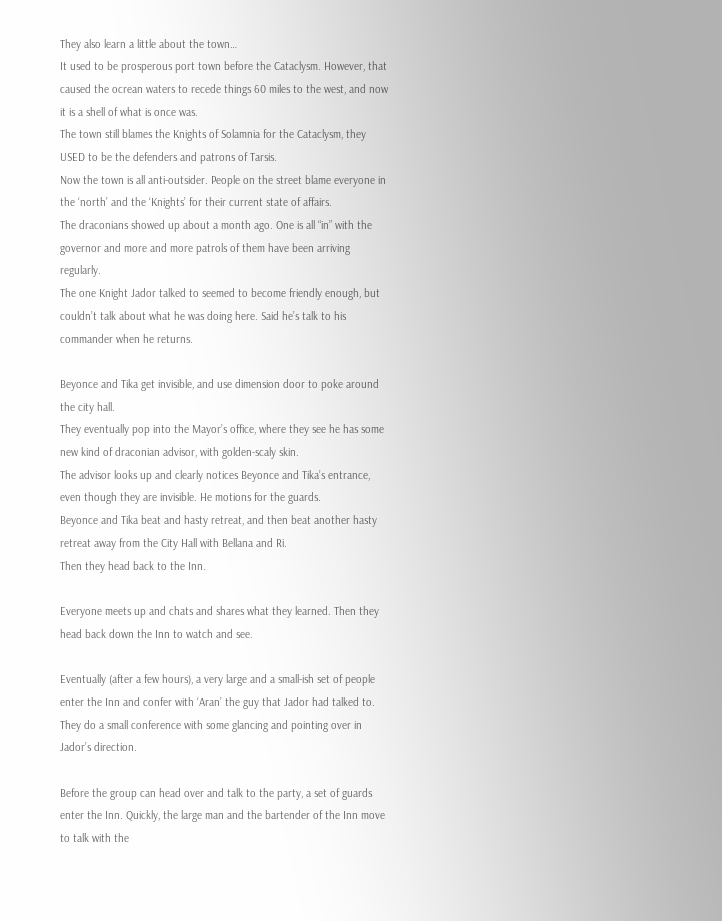They also learn a little about the town…
It used to be prosperous port town before the Cataclysm. However, that caused the ocrean waters to recede things 60 miles to the west, and now it is a shell of what is once was.
The town still blames the Knights of Solamnia for the Cataclysm, they USED to be the defenders and patrons of Tarsis.
Now the town is all anti-outsider. People on the street blame everyone in the ‘north’ and the ‘Knights’ for their current state of affairs.
The draconians showed up about a month ago. One is all “in” with the governor and more and more patrols of them have been arriving regularly.
The one Knight Jador talked to seemed to become friendly enough, but couldn’t talk about what he was doing here. Said he’s talk to his commander when he returns.

Beyonce and Tika get invisible, and use dimension door to poke around the city hall.
They eventually pop into the Mayor’s office, where they see he has some new kind of draconian advisor, with golden-scaly skin.
The advisor looks up and clearly notices Beyonce and Tika’s entrance, even though they are invisible. He motions for the guards.
Beyonce and Tika beat and hasty retreat, and then beat another hasty retreat away from the City Hall with Bellana and Ri.
Then they head back to the Inn.

Everyone meets up and chats and shares what they learned. Then they head back down the Inn to watch and see.

Eventually (after a few hours), a very large and a small-ish set of people enter the Inn and confer with ‘Aran’ the guy that Jador had talked to. They do a small conference with some glancing and pointing over in Jador’s direction.

Before the group can head over and talk to the party, a set of guards enter the Inn. Quickly, the large man and the bartender of the Inn move to talk with the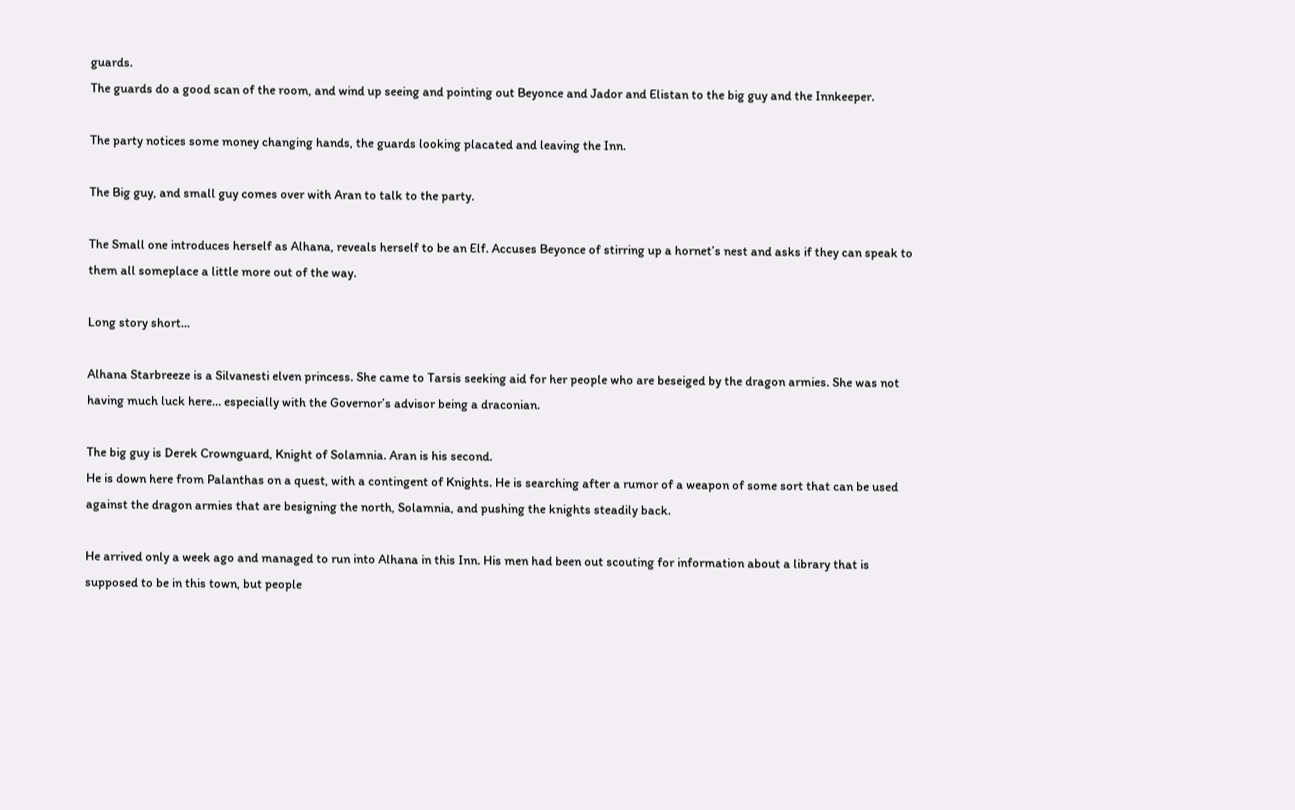guards.
The guards do a good scan of the room, and wind up seeing and pointing out Beyonce and Jador and Elistan to the big guy and the Innkeeper.

The party notices some money changing hands, the guards looking placated and leaving the Inn.

The Big guy, and small guy comes over with Aran to talk to the party.

The Small one introduces herself as Alhana, reveals herself to be an Elf. Accuses Beyonce of stirring up a hornet’s nest and asks if they can speak to them all someplace a little more out of the way.

Long story short…

Alhana Starbreeze is a Silvanesti elven princess. She came to Tarsis seeking aid for her people who are beseiged by the dragon armies. She was not having much luck here… especially with the Governor’s advisor being a draconian.

The big guy is Derek Crownguard, Knight of Solamnia. Aran is his second.
He is down here from Palanthas on a quest, with a contingent of Knights. He is searching after a rumor of a weapon of some sort that can be used against the dragon armies that are besigning the north, Solamnia, and pushing the knights steadily back.

He arrived only a week ago and managed to run into Alhana in this Inn. His men had been out scouting for information about a library that is supposed to be in this town, but people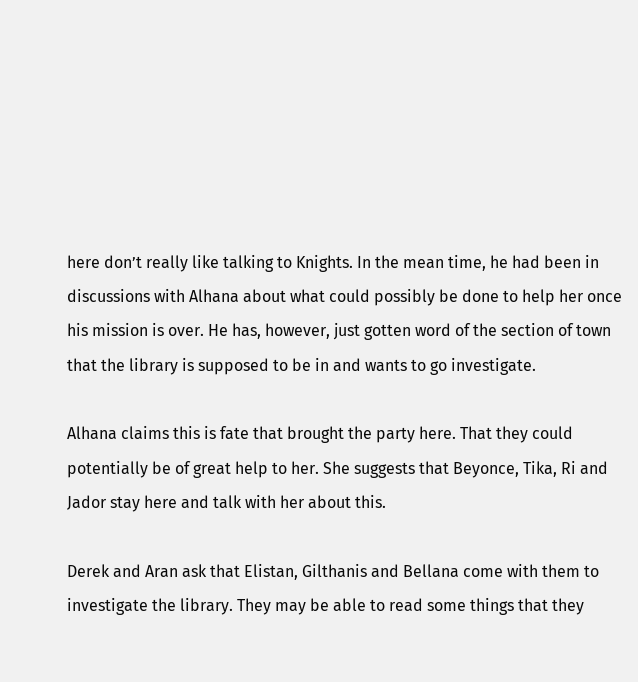here don’t really like talking to Knights. In the mean time, he had been in discussions with Alhana about what could possibly be done to help her once his mission is over. He has, however, just gotten word of the section of town that the library is supposed to be in and wants to go investigate.

Alhana claims this is fate that brought the party here. That they could potentially be of great help to her. She suggests that Beyonce, Tika, Ri and Jador stay here and talk with her about this.

Derek and Aran ask that Elistan, Gilthanis and Bellana come with them to investigate the library. They may be able to read some things that they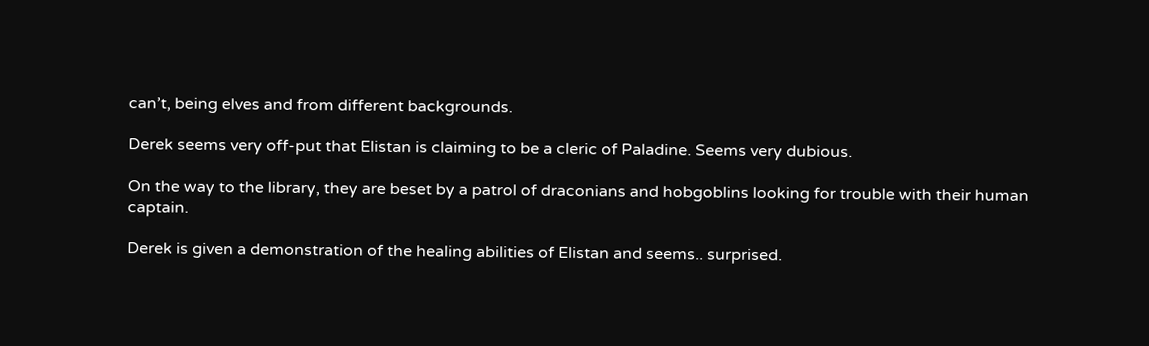can’t, being elves and from different backgrounds.

Derek seems very off-put that Elistan is claiming to be a cleric of Paladine. Seems very dubious.

On the way to the library, they are beset by a patrol of draconians and hobgoblins looking for trouble with their human captain.

Derek is given a demonstration of the healing abilities of Elistan and seems.. surprised.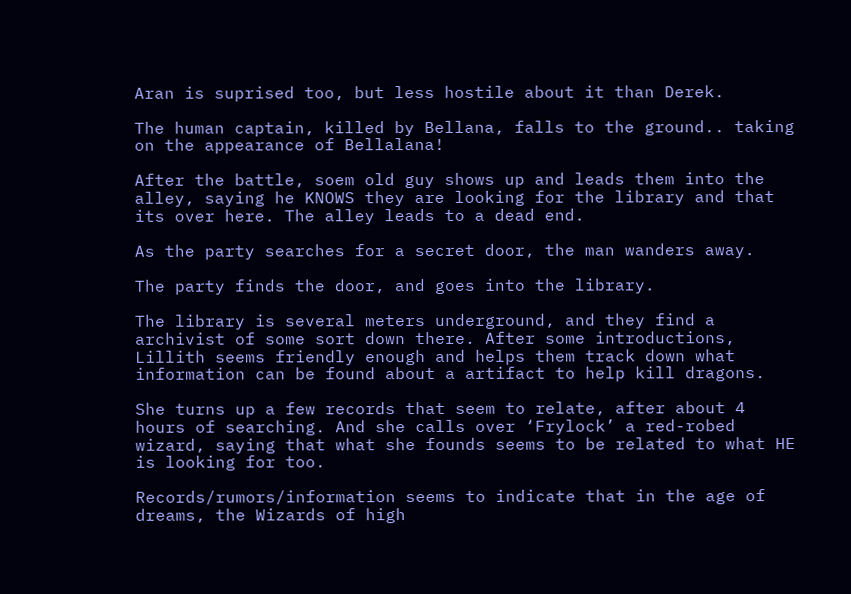Aran is suprised too, but less hostile about it than Derek.

The human captain, killed by Bellana, falls to the ground.. taking on the appearance of Bellalana!

After the battle, soem old guy shows up and leads them into the alley, saying he KNOWS they are looking for the library and that its over here. The alley leads to a dead end.

As the party searches for a secret door, the man wanders away.

The party finds the door, and goes into the library.

The library is several meters underground, and they find a archivist of some sort down there. After some introductions, Lillith seems friendly enough and helps them track down what information can be found about a artifact to help kill dragons.

She turns up a few records that seem to relate, after about 4 hours of searching. And she calls over ‘Frylock’ a red-robed wizard, saying that what she founds seems to be related to what HE is looking for too.

Records/rumors/information seems to indicate that in the age of dreams, the Wizards of high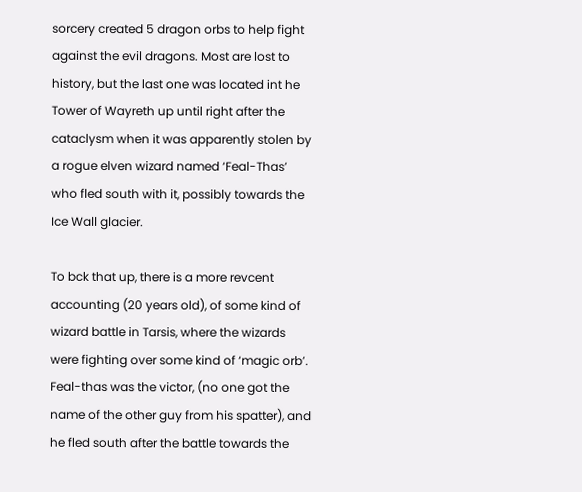sorcery created 5 dragon orbs to help fight against the evil dragons. Most are lost to history, but the last one was located int he Tower of Wayreth up until right after the cataclysm when it was apparently stolen by a rogue elven wizard named ‘Feal-Thas’ who fled south with it, possibly towards the Ice Wall glacier.

To bck that up, there is a more revcent accounting (20 years old), of some kind of wizard battle in Tarsis, where the wizards were fighting over some kind of ‘magic orb’. Feal-thas was the victor, (no one got the name of the other guy from his spatter), and he fled south after the battle towards the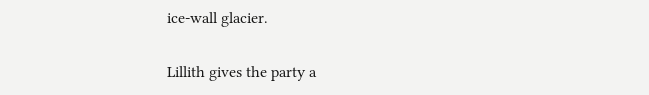ice-wall glacier.

Lillith gives the party a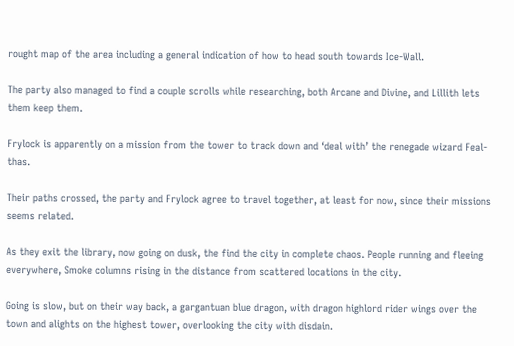rought map of the area including a general indication of how to head south towards Ice-Wall.

The party also managed to find a couple scrolls while researching, both Arcane and Divine, and Lillith lets them keep them.

Frylock is apparently on a mission from the tower to track down and ‘deal with’ the renegade wizard Feal-thas.

Their paths crossed, the party and Frylock agree to travel together, at least for now, since their missions seems related.

As they exit the library, now going on dusk, the find the city in complete chaos. People running and fleeing everywhere, Smoke columns rising in the distance from scattered locations in the city.

Going is slow, but on their way back, a gargantuan blue dragon, with dragon highlord rider wings over the town and alights on the highest tower, overlooking the city with disdain.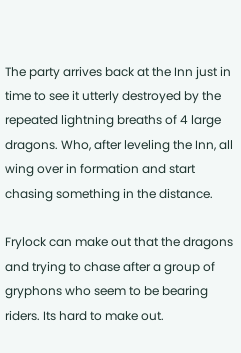The party arrives back at the Inn just in time to see it utterly destroyed by the repeated lightning breaths of 4 large dragons. Who, after leveling the Inn, all wing over in formation and start chasing something in the distance.

Frylock can make out that the dragons and trying to chase after a group of gryphons who seem to be bearing riders. Its hard to make out.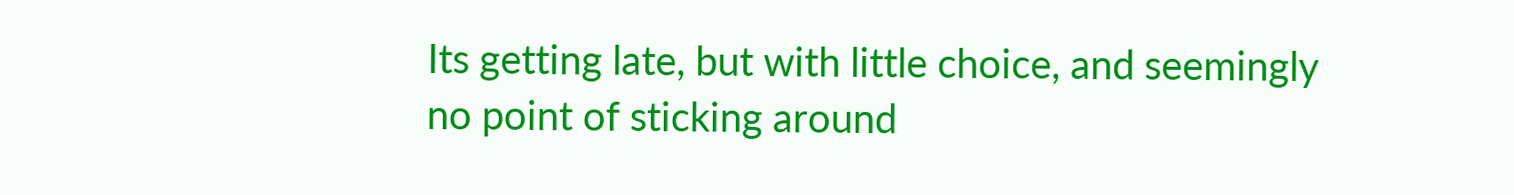Its getting late, but with little choice, and seemingly no point of sticking around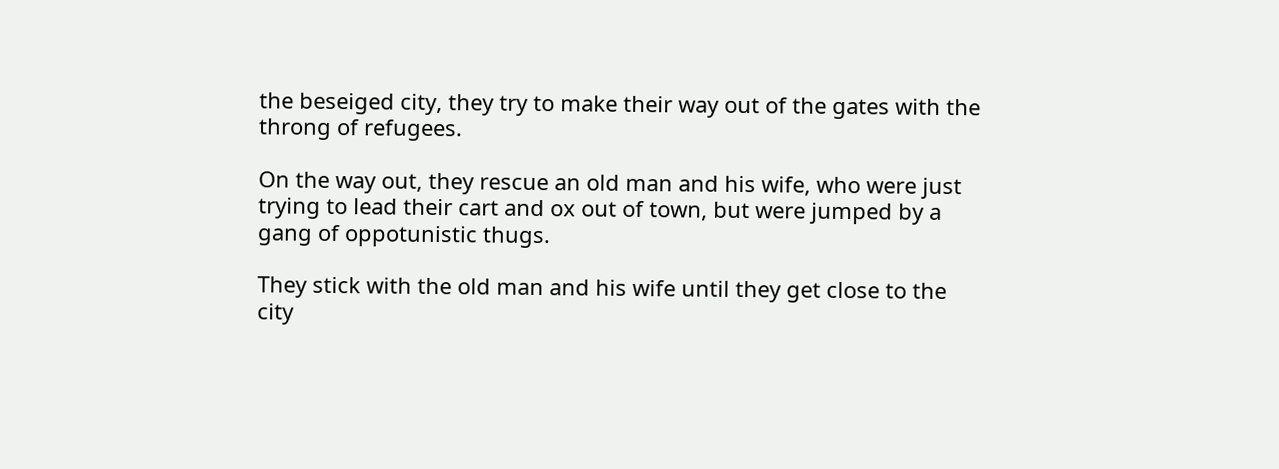the beseiged city, they try to make their way out of the gates with the throng of refugees.

On the way out, they rescue an old man and his wife, who were just trying to lead their cart and ox out of town, but were jumped by a gang of oppotunistic thugs.

They stick with the old man and his wife until they get close to the city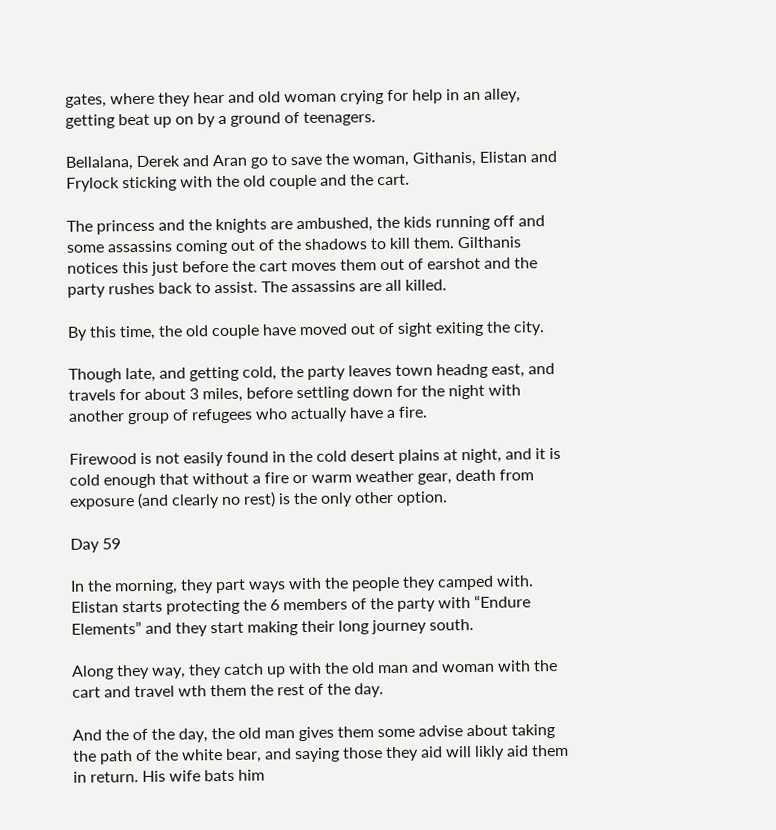gates, where they hear and old woman crying for help in an alley, getting beat up on by a ground of teenagers.

Bellalana, Derek and Aran go to save the woman, Githanis, Elistan and Frylock sticking with the old couple and the cart.

The princess and the knights are ambushed, the kids running off and some assassins coming out of the shadows to kill them. Gilthanis notices this just before the cart moves them out of earshot and the party rushes back to assist. The assassins are all killed.

By this time, the old couple have moved out of sight exiting the city.

Though late, and getting cold, the party leaves town headng east, and travels for about 3 miles, before settling down for the night with another group of refugees who actually have a fire.

Firewood is not easily found in the cold desert plains at night, and it is cold enough that without a fire or warm weather gear, death from exposure (and clearly no rest) is the only other option.

Day 59

In the morning, they part ways with the people they camped with. Elistan starts protecting the 6 members of the party with “Endure Elements” and they start making their long journey south.

Along they way, they catch up with the old man and woman with the cart and travel wth them the rest of the day.

And the of the day, the old man gives them some advise about taking the path of the white bear, and saying those they aid will likly aid them in return. His wife bats him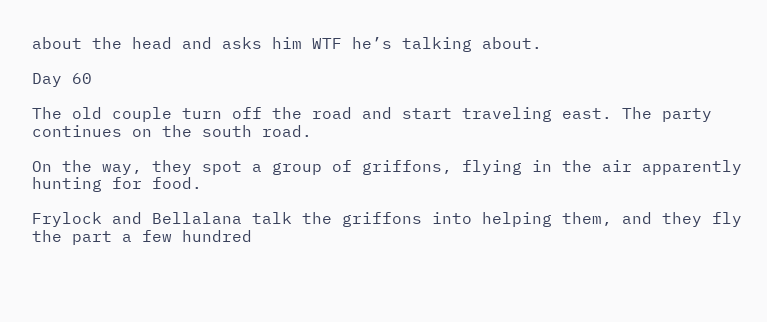about the head and asks him WTF he’s talking about.

Day 60

The old couple turn off the road and start traveling east. The party continues on the south road.

On the way, they spot a group of griffons, flying in the air apparently hunting for food.

Frylock and Bellalana talk the griffons into helping them, and they fly the part a few hundred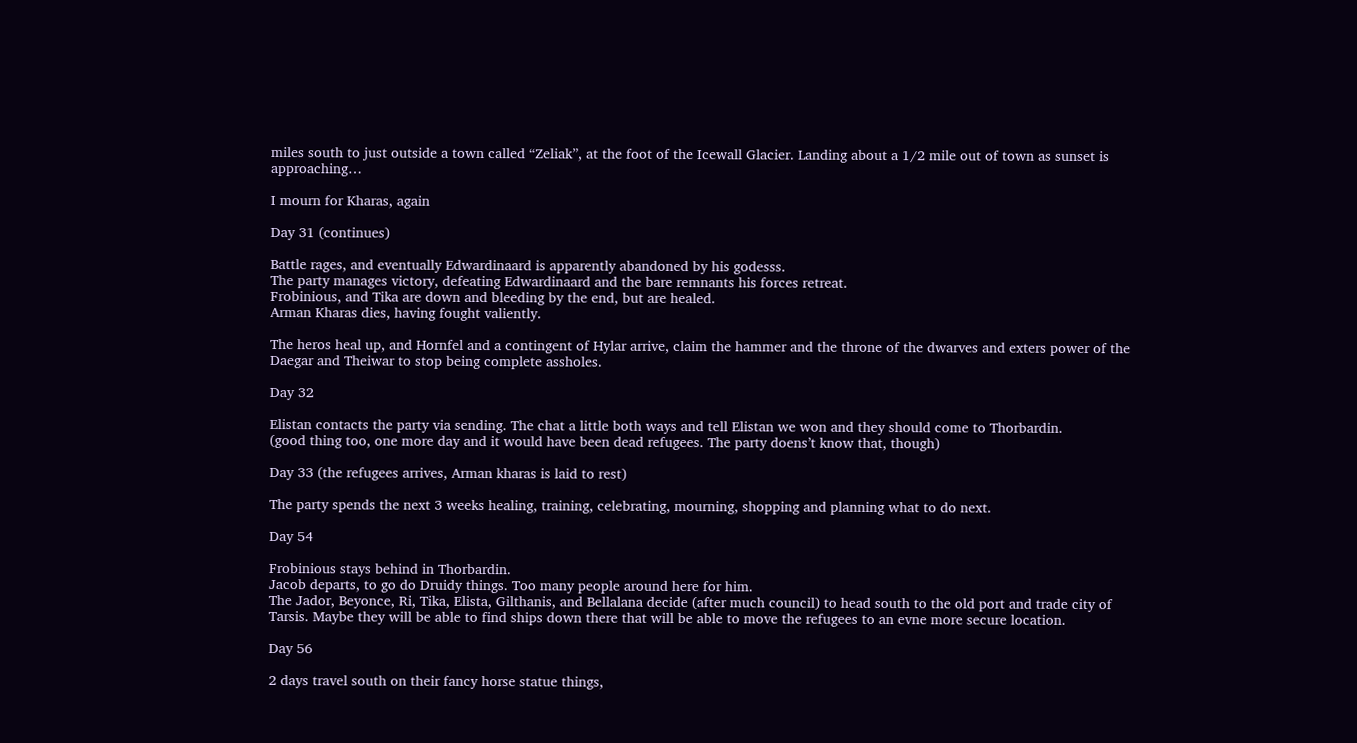miles south to just outside a town called “Zeliak”, at the foot of the Icewall Glacier. Landing about a 1/2 mile out of town as sunset is approaching…

I mourn for Kharas, again

Day 31 (continues)

Battle rages, and eventually Edwardinaard is apparently abandoned by his godesss.
The party manages victory, defeating Edwardinaard and the bare remnants his forces retreat.
Frobinious, and Tika are down and bleeding by the end, but are healed.
Arman Kharas dies, having fought valiently.

The heros heal up, and Hornfel and a contingent of Hylar arrive, claim the hammer and the throne of the dwarves and exters power of the Daegar and Theiwar to stop being complete assholes.

Day 32

Elistan contacts the party via sending. The chat a little both ways and tell Elistan we won and they should come to Thorbardin.
(good thing too, one more day and it would have been dead refugees. The party doens’t know that, though)

Day 33 (the refugees arrives, Arman kharas is laid to rest)

The party spends the next 3 weeks healing, training, celebrating, mourning, shopping and planning what to do next.

Day 54

Frobinious stays behind in Thorbardin.
Jacob departs, to go do Druidy things. Too many people around here for him.
The Jador, Beyonce, Ri, Tika, Elista, Gilthanis, and Bellalana decide (after much council) to head south to the old port and trade city of Tarsis. Maybe they will be able to find ships down there that will be able to move the refugees to an evne more secure location.

Day 56

2 days travel south on their fancy horse statue things,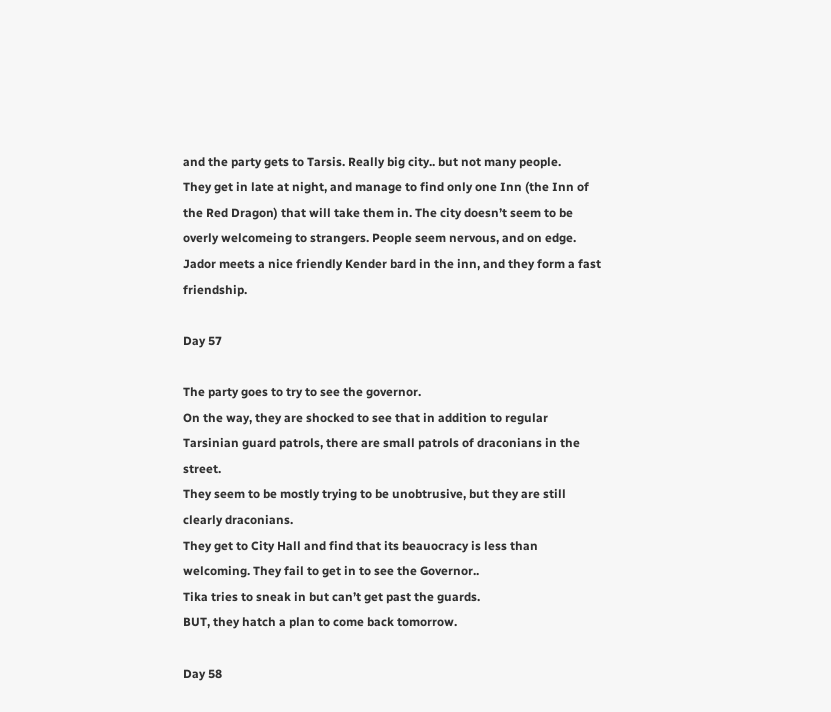and the party gets to Tarsis. Really big city.. but not many people.
They get in late at night, and manage to find only one Inn (the Inn of the Red Dragon) that will take them in. The city doesn’t seem to be overly welcomeing to strangers. People seem nervous, and on edge.
Jador meets a nice friendly Kender bard in the inn, and they form a fast friendship.

Day 57

The party goes to try to see the governor.
On the way, they are shocked to see that in addition to regular Tarsinian guard patrols, there are small patrols of draconians in the street.
They seem to be mostly trying to be unobtrusive, but they are still clearly draconians.
They get to City Hall and find that its beauocracy is less than welcoming. They fail to get in to see the Governor..
Tika tries to sneak in but can’t get past the guards.
BUT, they hatch a plan to come back tomorrow.

Day 58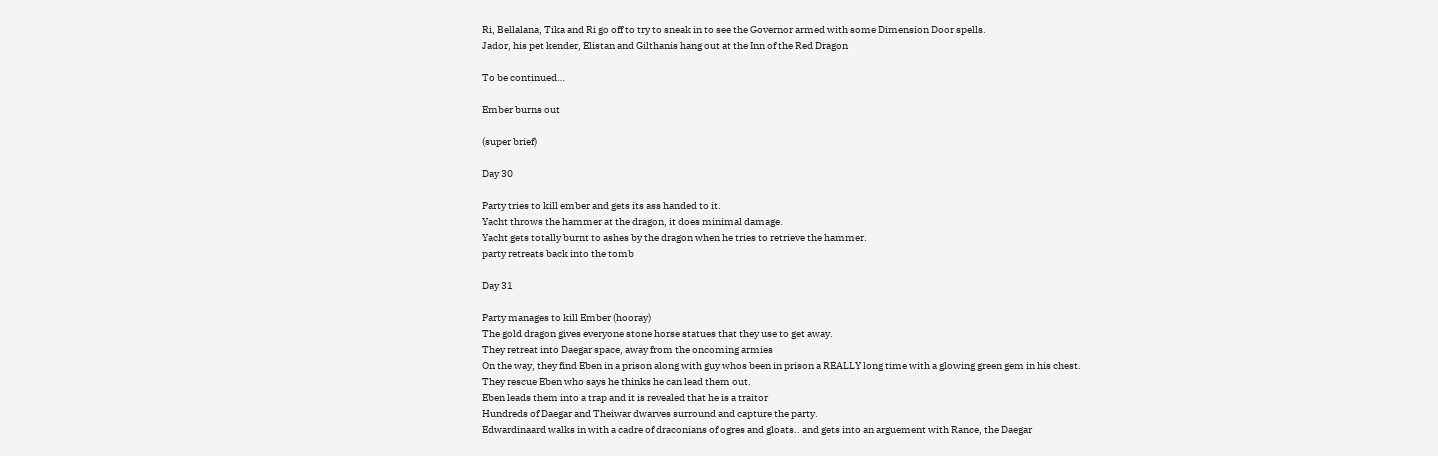Ri, Bellalana, Tika and Ri go off to try to sneak in to see the Governor armed with some Dimension Door spells.
Jador, his pet kender, Elistan and Gilthanis hang out at the Inn of the Red Dragon

To be continued…

Ember burns out

(super brief)

Day 30

Party tries to kill ember and gets its ass handed to it.
Yacht throws the hammer at the dragon, it does minimal damage.
Yacht gets totally burnt to ashes by the dragon when he tries to retrieve the hammer.
party retreats back into the tomb

Day 31

Party manages to kill Ember (hooray)
The gold dragon gives everyone stone horse statues that they use to get away.
They retreat into Daegar space, away from the oncoming armies
On the way, they find Eben in a prison along with guy whos been in prison a REALLY long time with a glowing green gem in his chest.
They rescue Eben who says he thinks he can lead them out.
Eben leads them into a trap and it is revealed that he is a traitor
Hundreds of Daegar and Theiwar dwarves surround and capture the party.
Edwardinaard walks in with a cadre of draconians of ogres and gloats.. and gets into an arguement with Rance, the Daegar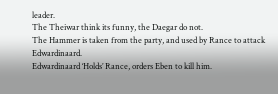leader.
The Theiwar think its funny, the Daegar do not.
The Hammer is taken from the party, and used by Rance to attack Edwardinaard.
Edwardinaard ‘Holds’ Rance, orders Eben to kill him.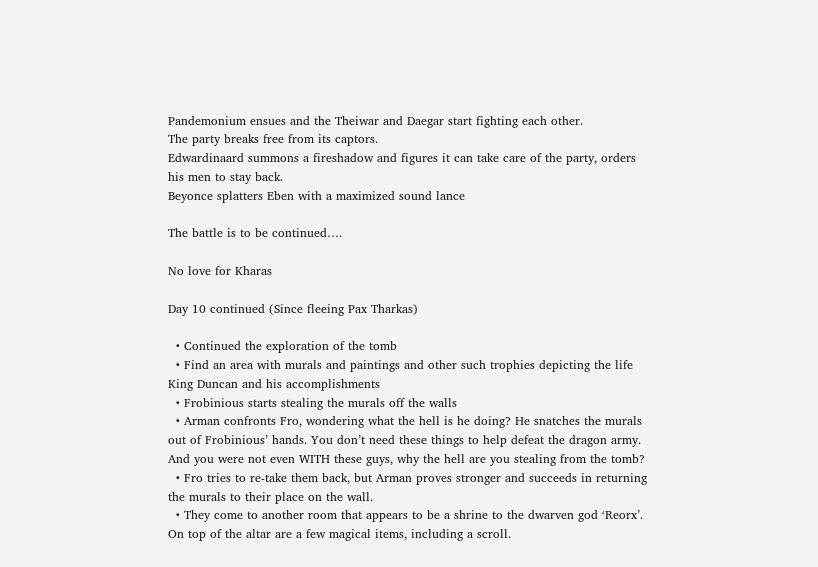Pandemonium ensues and the Theiwar and Daegar start fighting each other.
The party breaks free from its captors.
Edwardinaard summons a fireshadow and figures it can take care of the party, orders his men to stay back.
Beyonce splatters Eben with a maximized sound lance

The battle is to be continued….

No love for Kharas

Day 10 continued (Since fleeing Pax Tharkas)

  • Continued the exploration of the tomb
  • Find an area with murals and paintings and other such trophies depicting the life King Duncan and his accomplishments
  • Frobinious starts stealing the murals off the walls
  • Arman confronts Fro, wondering what the hell is he doing? He snatches the murals out of Frobinious’ hands. You don’t need these things to help defeat the dragon army. And you were not even WITH these guys, why the hell are you stealing from the tomb?
  • Fro tries to re-take them back, but Arman proves stronger and succeeds in returning the murals to their place on the wall.
  • They come to another room that appears to be a shrine to the dwarven god ‘Reorx’. On top of the altar are a few magical items, including a scroll.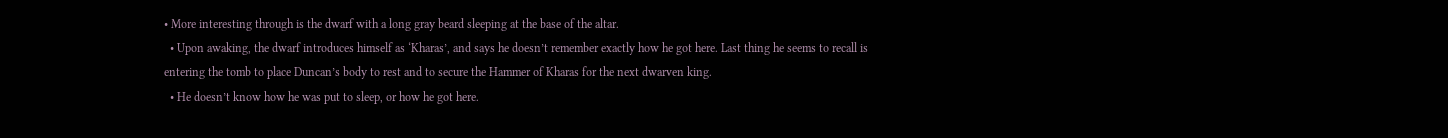• More interesting through is the dwarf with a long gray beard sleeping at the base of the altar.
  • Upon awaking, the dwarf introduces himself as ‘Kharas’, and says he doesn’t remember exactly how he got here. Last thing he seems to recall is entering the tomb to place Duncan’s body to rest and to secure the Hammer of Kharas for the next dwarven king.
  • He doesn’t know how he was put to sleep, or how he got here.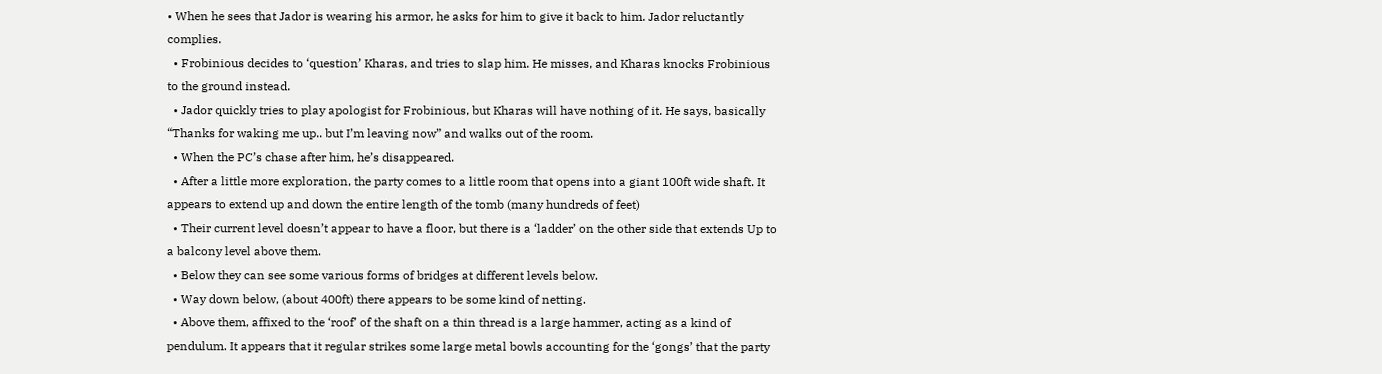• When he sees that Jador is wearing his armor, he asks for him to give it back to him. Jador reluctantly complies.
  • Frobinious decides to ‘question’ Kharas, and tries to slap him. He misses, and Kharas knocks Frobinious to the ground instead.
  • Jador quickly tries to play apologist for Frobinious, but Kharas will have nothing of it. He says, basically “Thanks for waking me up.. but I’m leaving now” and walks out of the room.
  • When the PC’s chase after him, he’s disappeared.
  • After a little more exploration, the party comes to a little room that opens into a giant 100ft wide shaft. It appears to extend up and down the entire length of the tomb (many hundreds of feet)
  • Their current level doesn’t appear to have a floor, but there is a ‘ladder’ on the other side that extends Up to a balcony level above them.
  • Below they can see some various forms of bridges at different levels below.
  • Way down below, (about 400ft) there appears to be some kind of netting.
  • Above them, affixed to the ‘roof’ of the shaft on a thin thread is a large hammer, acting as a kind of pendulum. It appears that it regular strikes some large metal bowls accounting for the ‘gongs’ that the party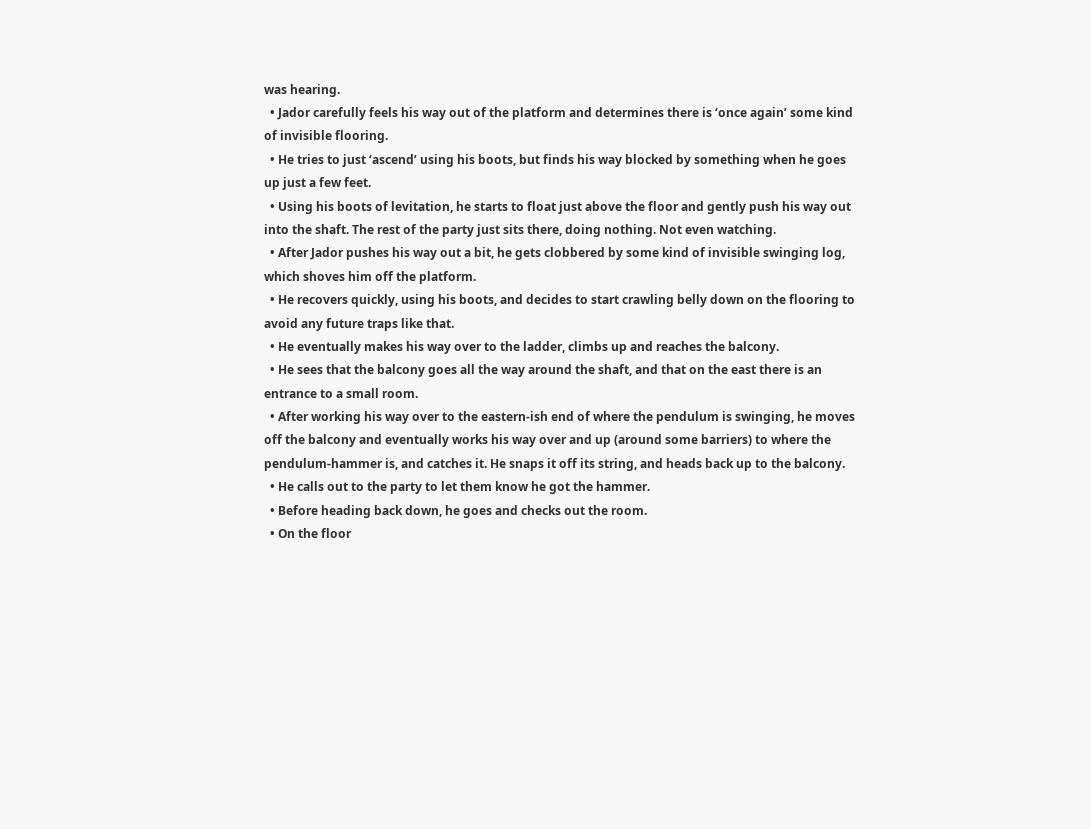was hearing.
  • Jador carefully feels his way out of the platform and determines there is ‘once again’ some kind of invisible flooring.
  • He tries to just ‘ascend’ using his boots, but finds his way blocked by something when he goes up just a few feet.
  • Using his boots of levitation, he starts to float just above the floor and gently push his way out into the shaft. The rest of the party just sits there, doing nothing. Not even watching.
  • After Jador pushes his way out a bit, he gets clobbered by some kind of invisible swinging log, which shoves him off the platform.
  • He recovers quickly, using his boots, and decides to start crawling belly down on the flooring to avoid any future traps like that.
  • He eventually makes his way over to the ladder, climbs up and reaches the balcony.
  • He sees that the balcony goes all the way around the shaft, and that on the east there is an entrance to a small room.
  • After working his way over to the eastern-ish end of where the pendulum is swinging, he moves off the balcony and eventually works his way over and up (around some barriers) to where the pendulum-hammer is, and catches it. He snaps it off its string, and heads back up to the balcony.
  • He calls out to the party to let them know he got the hammer.
  • Before heading back down, he goes and checks out the room.
  • On the floor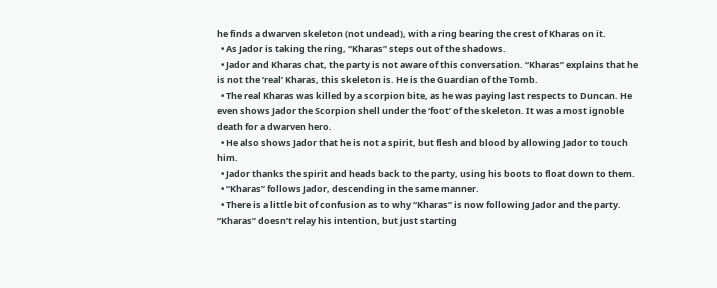he finds a dwarven skeleton (not undead), with a ring bearing the crest of Kharas on it.
  • As Jador is taking the ring, “Kharas” steps out of the shadows.
  • Jador and Kharas chat, the party is not aware of this conversation. “Kharas” explains that he is not the ‘real’ Kharas, this skeleton is. He is the Guardian of the Tomb.
  • The real Kharas was killed by a scorpion bite, as he was paying last respects to Duncan. He even shows Jador the Scorpion shell under the ‘foot’ of the skeleton. It was a most ignoble death for a dwarven hero.
  • He also shows Jador that he is not a spirit, but flesh and blood by allowing Jador to touch him.
  • Jador thanks the spirit and heads back to the party, using his boots to float down to them.
  • “Kharas” follows Jador, descending in the same manner.
  • There is a little bit of confusion as to why “Kharas” is now following Jador and the party. “Kharas” doesn’t relay his intention, but just starting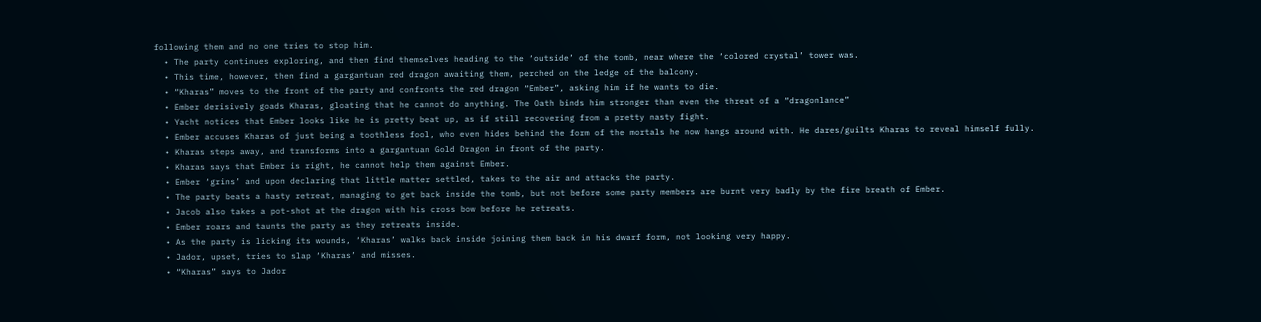following them and no one tries to stop him.
  • The party continues exploring, and then find themselves heading to the ‘outside’ of the tomb, near where the ‘colored crystal’ tower was.
  • This time, however, then find a gargantuan red dragon awaiting them, perched on the ledge of the balcony.
  • “Kharas” moves to the front of the party and confronts the red dragon “Ember”, asking him if he wants to die.
  • Ember derisively goads Kharas, gloating that he cannot do anything. The Oath binds him stronger than even the threat of a “dragonlance”
  • Yacht notices that Ember looks like he is pretty beat up, as if still recovering from a pretty nasty fight.
  • Ember accuses Kharas of just being a toothless fool, who even hides behind the form of the mortals he now hangs around with. He dares/guilts Kharas to reveal himself fully.
  • Kharas steps away, and transforms into a gargantuan Gold Dragon in front of the party.
  • Kharas says that Ember is right, he cannot help them against Ember.
  • Ember ‘grins’ and upon declaring that little matter settled, takes to the air and attacks the party.
  • The party beats a hasty retreat, managing to get back inside the tomb, but not before some party members are burnt very badly by the fire breath of Ember.
  • Jacob also takes a pot-shot at the dragon with his cross bow before he retreats.
  • Ember roars and taunts the party as they retreats inside.
  • As the party is licking its wounds, ‘Kharas’ walks back inside joining them back in his dwarf form, not looking very happy.
  • Jador, upset, tries to slap ‘Kharas’ and misses.
  • “Kharas” says to Jador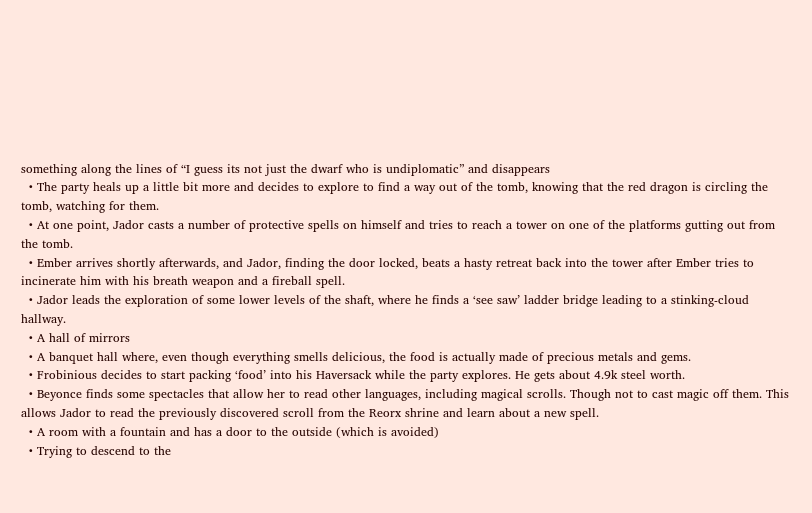something along the lines of “I guess its not just the dwarf who is undiplomatic” and disappears
  • The party heals up a little bit more and decides to explore to find a way out of the tomb, knowing that the red dragon is circling the tomb, watching for them.
  • At one point, Jador casts a number of protective spells on himself and tries to reach a tower on one of the platforms gutting out from the tomb.
  • Ember arrives shortly afterwards, and Jador, finding the door locked, beats a hasty retreat back into the tower after Ember tries to incinerate him with his breath weapon and a fireball spell.
  • Jador leads the exploration of some lower levels of the shaft, where he finds a ‘see saw’ ladder bridge leading to a stinking-cloud hallway.
  • A hall of mirrors
  • A banquet hall where, even though everything smells delicious, the food is actually made of precious metals and gems.
  • Frobinious decides to start packing ‘food’ into his Haversack while the party explores. He gets about 4.9k steel worth.
  • Beyonce finds some spectacles that allow her to read other languages, including magical scrolls. Though not to cast magic off them. This allows Jador to read the previously discovered scroll from the Reorx shrine and learn about a new spell.
  • A room with a fountain and has a door to the outside (which is avoided)
  • Trying to descend to the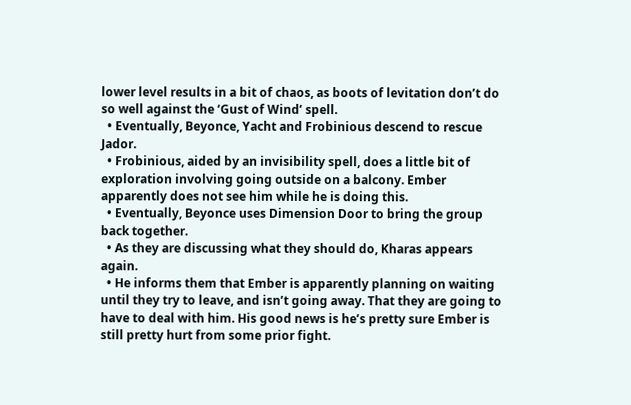lower level results in a bit of chaos, as boots of levitation don’t do so well against the ‘Gust of Wind’ spell.
  • Eventually, Beyonce, Yacht and Frobinious descend to rescue Jador.
  • Frobinious, aided by an invisibility spell, does a little bit of exploration involving going outside on a balcony. Ember apparently does not see him while he is doing this.
  • Eventually, Beyonce uses Dimension Door to bring the group back together.
  • As they are discussing what they should do, Kharas appears again.
  • He informs them that Ember is apparently planning on waiting until they try to leave, and isn’t going away. That they are going to have to deal with him. His good news is he’s pretty sure Ember is still pretty hurt from some prior fight.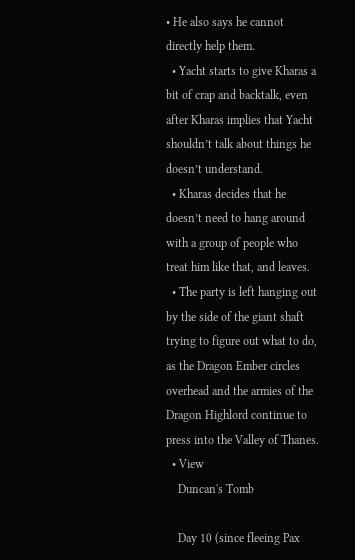• He also says he cannot directly help them.
  • Yacht starts to give Kharas a bit of crap and backtalk, even after Kharas implies that Yacht shouldn’t talk about things he doesn’t understand.
  • Kharas decides that he doesn’t need to hang around with a group of people who treat him like that, and leaves.
  • The party is left hanging out by the side of the giant shaft trying to figure out what to do, as the Dragon Ember circles overhead and the armies of the Dragon Highlord continue to press into the Valley of Thanes.
  • View
    Duncan's Tomb

    Day 10 (since fleeing Pax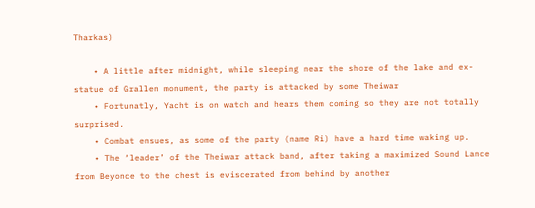Tharkas)

    • A little after midnight, while sleeping near the shore of the lake and ex-statue of Grallen monument, the party is attacked by some Theiwar
    • Fortunatly, Yacht is on watch and hears them coming so they are not totally surprised.
    • Combat ensues, as some of the party (name Ri) have a hard time waking up.
    • The ‘leader’ of the Theiwar attack band, after taking a maximized Sound Lance from Beyonce to the chest is eviscerated from behind by another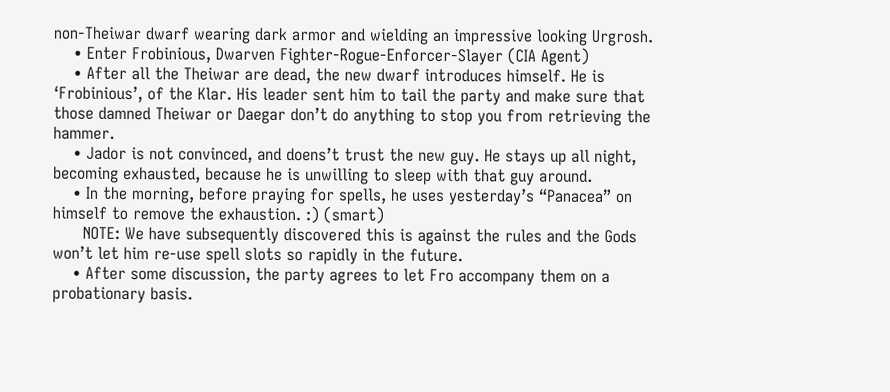non-Theiwar dwarf wearing dark armor and wielding an impressive looking Urgrosh.
    • Enter Frobinious, Dwarven Fighter-Rogue-Enforcer-Slayer (CIA Agent)
    • After all the Theiwar are dead, the new dwarf introduces himself. He is ‘Frobinious’, of the Klar. His leader sent him to tail the party and make sure that those damned Theiwar or Daegar don’t do anything to stop you from retrieving the hammer.
    • Jador is not convinced, and doens’t trust the new guy. He stays up all night, becoming exhausted, because he is unwilling to sleep with that guy around.
    • In the morning, before praying for spells, he uses yesterday’s “Panacea” on himself to remove the exhaustion. :) (smart)
      NOTE: We have subsequently discovered this is against the rules and the Gods won’t let him re-use spell slots so rapidly in the future.
    • After some discussion, the party agrees to let Fro accompany them on a probationary basis.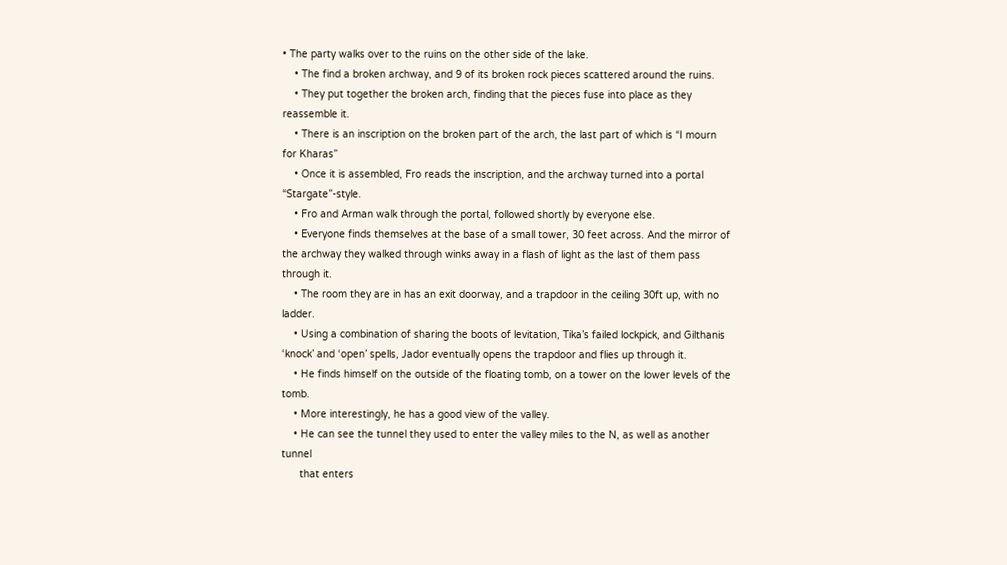• The party walks over to the ruins on the other side of the lake.
    • The find a broken archway, and 9 of its broken rock pieces scattered around the ruins.
    • They put together the broken arch, finding that the pieces fuse into place as they reassemble it.
    • There is an inscription on the broken part of the arch, the last part of which is “I mourn for Kharas”
    • Once it is assembled, Fro reads the inscription, and the archway turned into a portal “Stargate”-style.
    • Fro and Arman walk through the portal, followed shortly by everyone else.
    • Everyone finds themselves at the base of a small tower, 30 feet across. And the mirror of the archway they walked through winks away in a flash of light as the last of them pass through it.
    • The room they are in has an exit doorway, and a trapdoor in the ceiling 30ft up, with no ladder.
    • Using a combination of sharing the boots of levitation, Tika’s failed lockpick, and Gilthanis ‘knock’ and ‘open’ spells, Jador eventually opens the trapdoor and flies up through it.
    • He finds himself on the outside of the floating tomb, on a tower on the lower levels of the tomb.
    • More interestingly, he has a good view of the valley.
    • He can see the tunnel they used to enter the valley miles to the N, as well as another tunnel
      that enters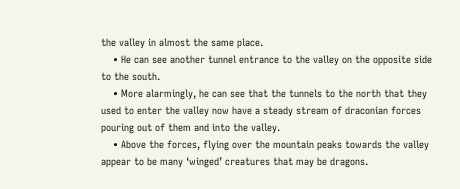the valley in almost the same place.
    • He can see another tunnel entrance to the valley on the opposite side to the south.
    • More alarmingly, he can see that the tunnels to the north that they used to enter the valley now have a steady stream of draconian forces pouring out of them and into the valley.
    • Above the forces, flying over the mountain peaks towards the valley appear to be many ‘winged’ creatures that may be dragons.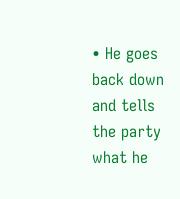• He goes back down and tells the party what he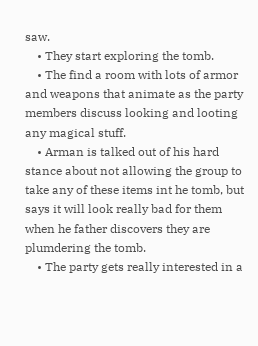saw.
    • They start exploring the tomb.
    • The find a room with lots of armor and weapons that animate as the party members discuss looking and looting any magical stuff.
    • Arman is talked out of his hard stance about not allowing the group to take any of these items int he tomb, but says it will look really bad for them when he father discovers they are plumdering the tomb.
    • The party gets really interested in a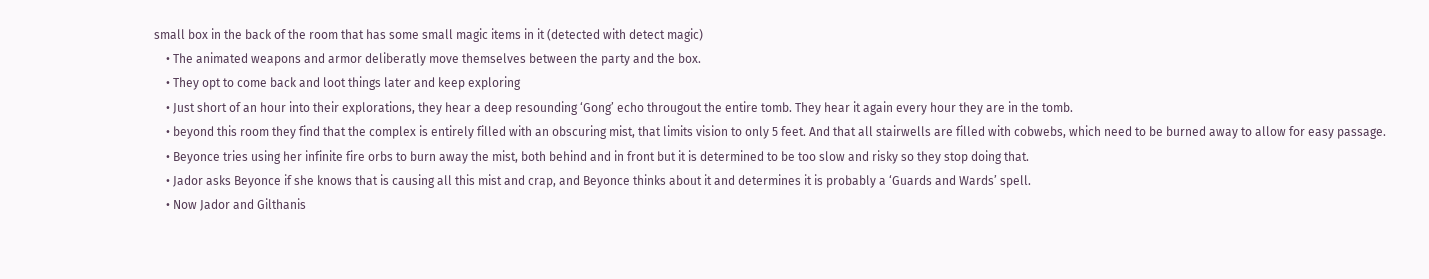small box in the back of the room that has some small magic items in it (detected with detect magic)
    • The animated weapons and armor deliberatly move themselves between the party and the box.
    • They opt to come back and loot things later and keep exploring
    • Just short of an hour into their explorations, they hear a deep resounding ‘Gong’ echo througout the entire tomb. They hear it again every hour they are in the tomb.
    • beyond this room they find that the complex is entirely filled with an obscuring mist, that limits vision to only 5 feet. And that all stairwells are filled with cobwebs, which need to be burned away to allow for easy passage.
    • Beyonce tries using her infinite fire orbs to burn away the mist, both behind and in front but it is determined to be too slow and risky so they stop doing that.
    • Jador asks Beyonce if she knows that is causing all this mist and crap, and Beyonce thinks about it and determines it is probably a ‘Guards and Wards’ spell.
    • Now Jador and Gilthanis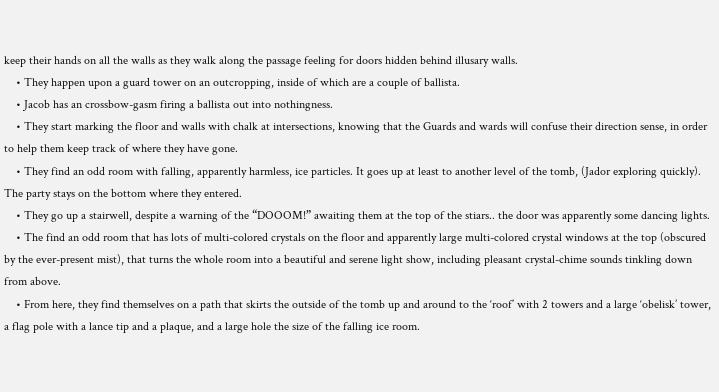keep their hands on all the walls as they walk along the passage feeling for doors hidden behind illusary walls.
    • They happen upon a guard tower on an outcropping, inside of which are a couple of ballista.
    • Jacob has an crossbow-gasm firing a ballista out into nothingness.
    • They start marking the floor and walls with chalk at intersections, knowing that the Guards and wards will confuse their direction sense, in order to help them keep track of where they have gone.
    • They find an odd room with falling, apparently harmless, ice particles. It goes up at least to another level of the tomb, (Jador exploring quickly). The party stays on the bottom where they entered.
    • They go up a stairwell, despite a warning of the “DOOOM!” awaiting them at the top of the stiars.. the door was apparently some dancing lights.
    • The find an odd room that has lots of multi-colored crystals on the floor and apparently large multi-colored crystal windows at the top (obscured by the ever-present mist), that turns the whole room into a beautiful and serene light show, including pleasant crystal-chime sounds tinkling down from above.
    • From here, they find themselves on a path that skirts the outside of the tomb up and around to the ‘roof’ with 2 towers and a large ‘obelisk’ tower, a flag pole with a lance tip and a plaque, and a large hole the size of the falling ice room.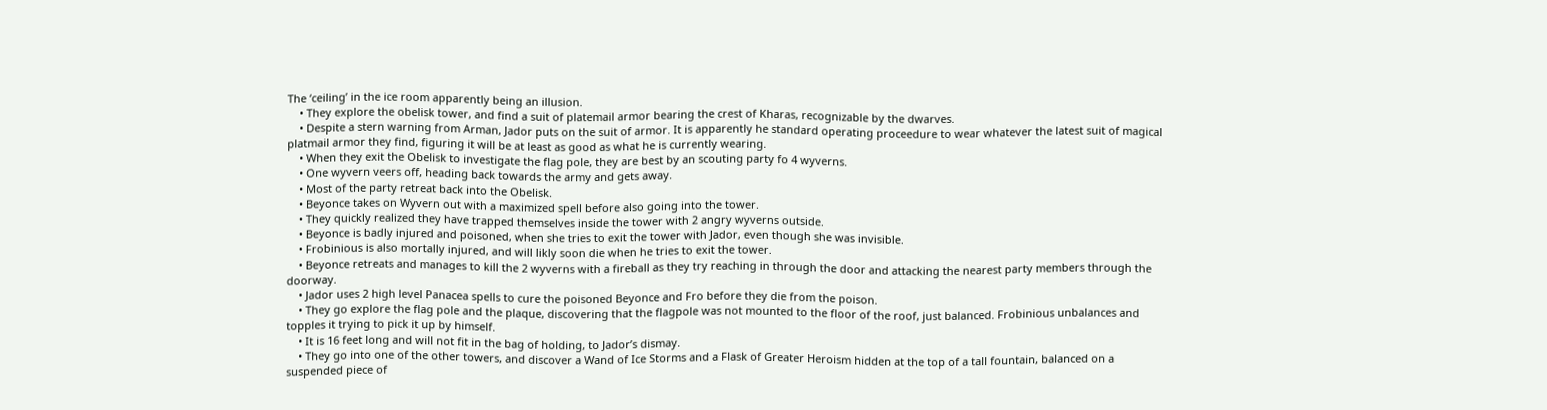The ‘ceiling’ in the ice room apparently being an illusion.
    • They explore the obelisk tower, and find a suit of platemail armor bearing the crest of Kharas, recognizable by the dwarves.
    • Despite a stern warning from Arman, Jador puts on the suit of armor. It is apparently he standard operating proceedure to wear whatever the latest suit of magical platmail armor they find, figuring it will be at least as good as what he is currently wearing.
    • When they exit the Obelisk to investigate the flag pole, they are best by an scouting party fo 4 wyverns.
    • One wyvern veers off, heading back towards the army and gets away.
    • Most of the party retreat back into the Obelisk.
    • Beyonce takes on Wyvern out with a maximized spell before also going into the tower.
    • They quickly realized they have trapped themselves inside the tower with 2 angry wyverns outside.
    • Beyonce is badly injured and poisoned, when she tries to exit the tower with Jador, even though she was invisible.
    • Frobinious is also mortally injured, and will likly soon die when he tries to exit the tower.
    • Beyonce retreats and manages to kill the 2 wyverns with a fireball as they try reaching in through the door and attacking the nearest party members through the doorway.
    • Jador uses 2 high level Panacea spells to cure the poisoned Beyonce and Fro before they die from the poison.
    • They go explore the flag pole and the plaque, discovering that the flagpole was not mounted to the floor of the roof, just balanced. Frobinious unbalances and topples it trying to pick it up by himself.
    • It is 16 feet long and will not fit in the bag of holding, to Jador’s dismay.
    • They go into one of the other towers, and discover a Wand of Ice Storms and a Flask of Greater Heroism hidden at the top of a tall fountain, balanced on a suspended piece of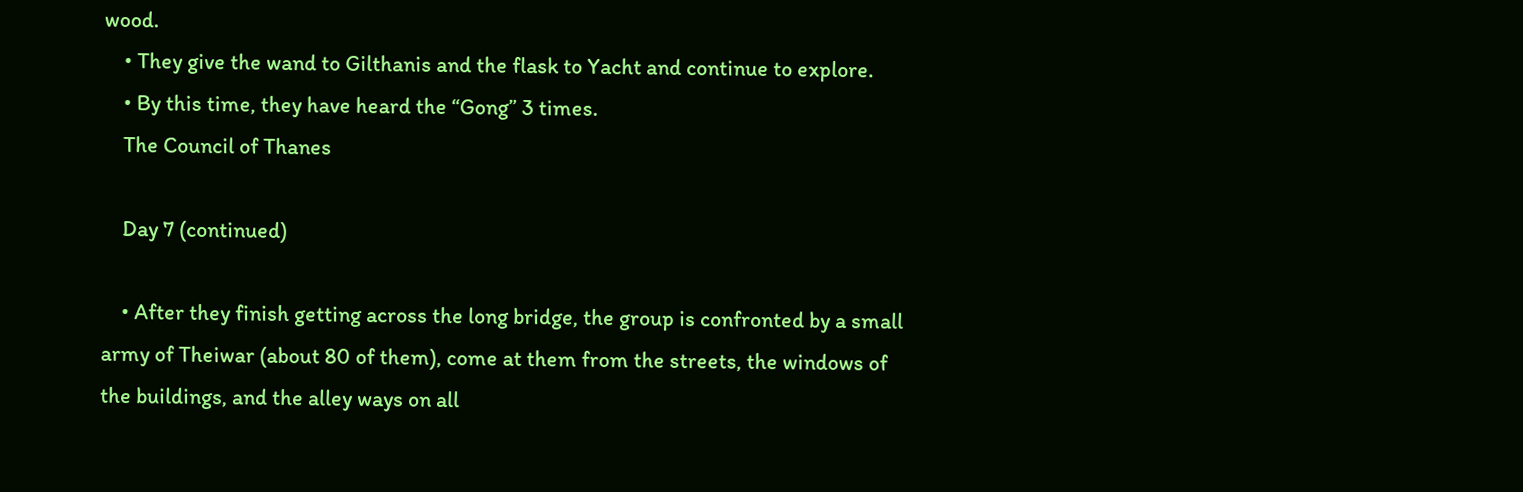wood.
    • They give the wand to Gilthanis and the flask to Yacht and continue to explore.
    • By this time, they have heard the “Gong” 3 times.
    The Council of Thanes

    Day 7 (continued)

    • After they finish getting across the long bridge, the group is confronted by a small army of Theiwar (about 80 of them), come at them from the streets, the windows of the buildings, and the alley ways on all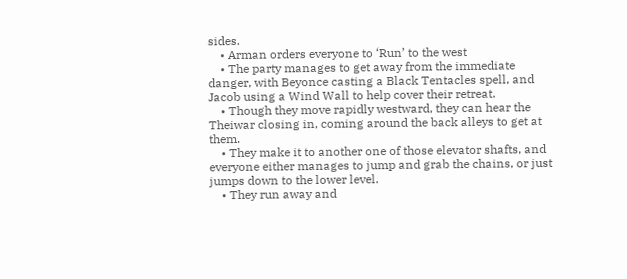sides.
    • Arman orders everyone to ‘Run’ to the west
    • The party manages to get away from the immediate danger, with Beyonce casting a Black Tentacles spell, and Jacob using a Wind Wall to help cover their retreat.
    • Though they move rapidly westward, they can hear the Theiwar closing in, coming around the back alleys to get at them.
    • They make it to another one of those elevator shafts, and everyone either manages to jump and grab the chains, or just jumps down to the lower level.
    • They run away and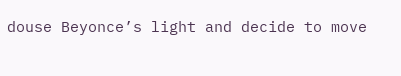douse Beyonce’s light and decide to move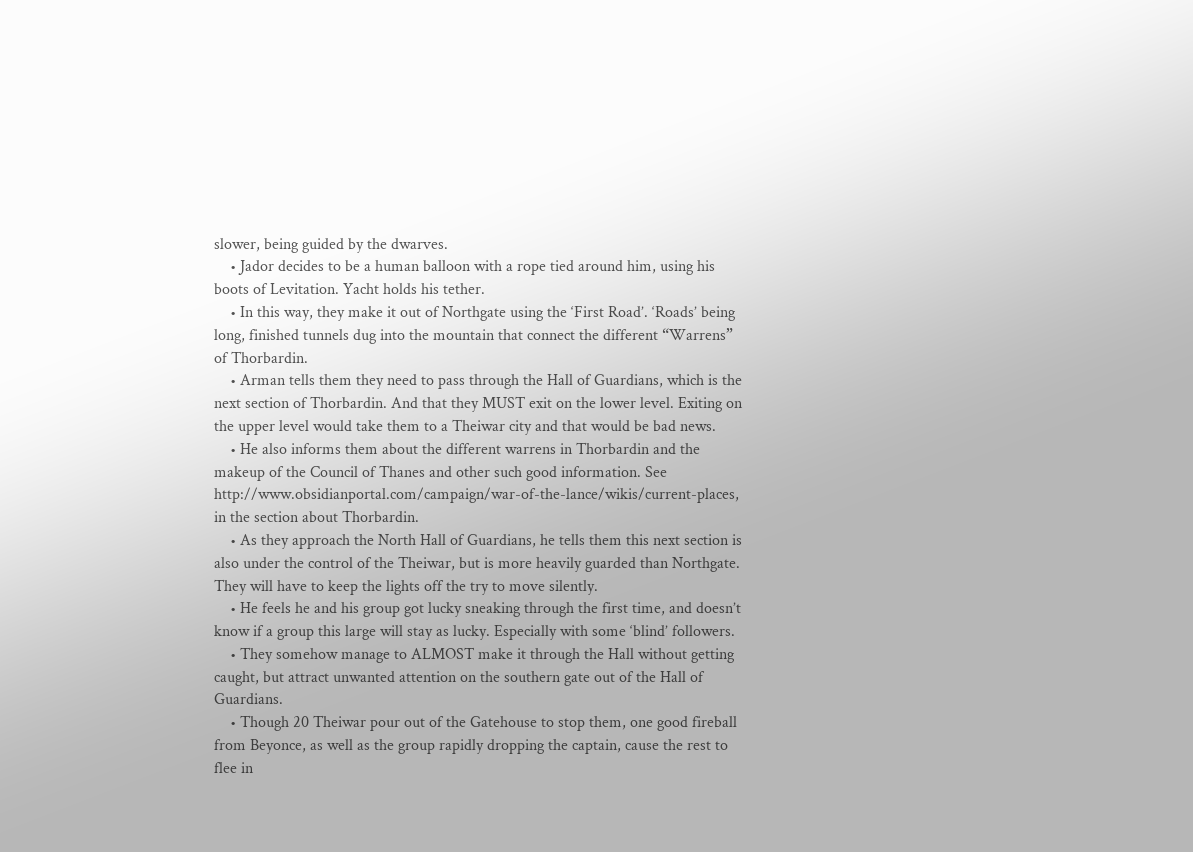slower, being guided by the dwarves.
    • Jador decides to be a human balloon with a rope tied around him, using his boots of Levitation. Yacht holds his tether.
    • In this way, they make it out of Northgate using the ‘First Road’. ‘Roads’ being long, finished tunnels dug into the mountain that connect the different “Warrens” of Thorbardin.
    • Arman tells them they need to pass through the Hall of Guardians, which is the next section of Thorbardin. And that they MUST exit on the lower level. Exiting on the upper level would take them to a Theiwar city and that would be bad news.
    • He also informs them about the different warrens in Thorbardin and the makeup of the Council of Thanes and other such good information. See http://www.obsidianportal.com/campaign/war-of-the-lance/wikis/current-places, in the section about Thorbardin.
    • As they approach the North Hall of Guardians, he tells them this next section is also under the control of the Theiwar, but is more heavily guarded than Northgate. They will have to keep the lights off the try to move silently.
    • He feels he and his group got lucky sneaking through the first time, and doesn’t know if a group this large will stay as lucky. Especially with some ‘blind’ followers.
    • They somehow manage to ALMOST make it through the Hall without getting caught, but attract unwanted attention on the southern gate out of the Hall of Guardians.
    • Though 20 Theiwar pour out of the Gatehouse to stop them, one good fireball from Beyonce, as well as the group rapidly dropping the captain, cause the rest to flee in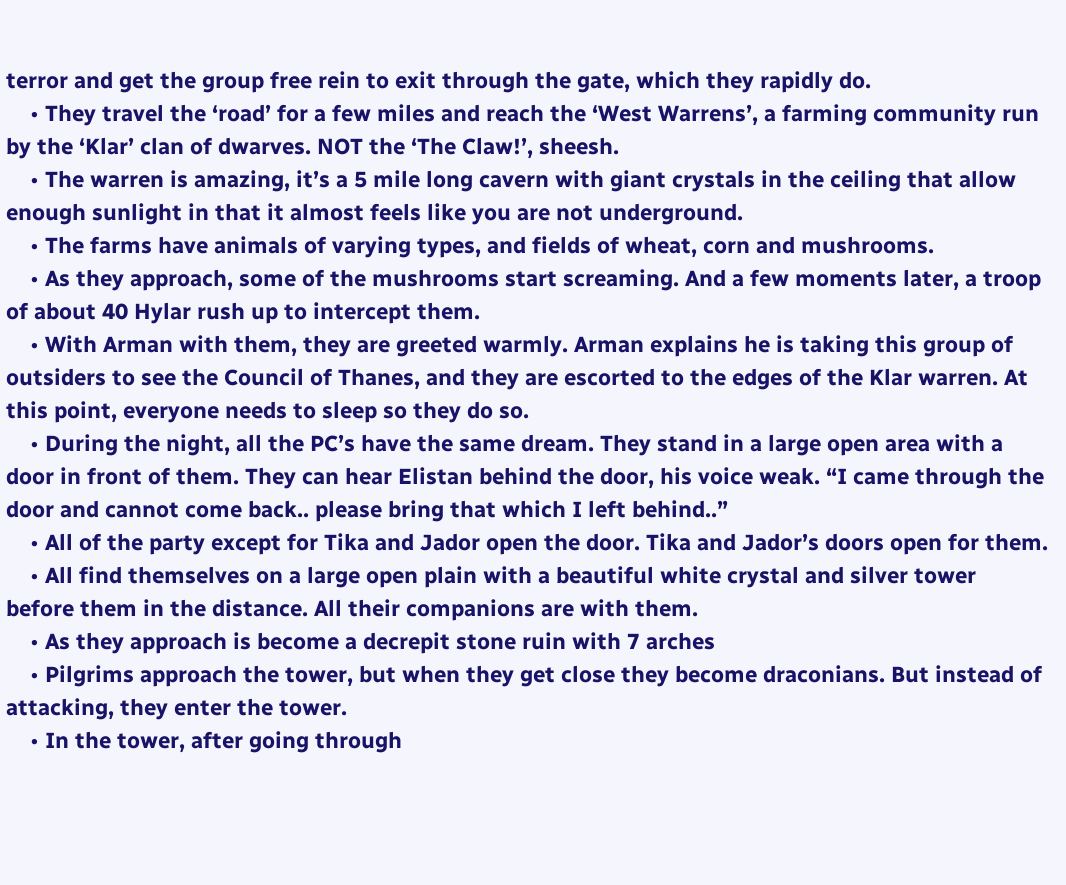terror and get the group free rein to exit through the gate, which they rapidly do.
    • They travel the ‘road’ for a few miles and reach the ‘West Warrens’, a farming community run by the ‘Klar’ clan of dwarves. NOT the ‘The Claw!’, sheesh.
    • The warren is amazing, it’s a 5 mile long cavern with giant crystals in the ceiling that allow enough sunlight in that it almost feels like you are not underground.
    • The farms have animals of varying types, and fields of wheat, corn and mushrooms.
    • As they approach, some of the mushrooms start screaming. And a few moments later, a troop of about 40 Hylar rush up to intercept them.
    • With Arman with them, they are greeted warmly. Arman explains he is taking this group of outsiders to see the Council of Thanes, and they are escorted to the edges of the Klar warren. At this point, everyone needs to sleep so they do so.
    • During the night, all the PC’s have the same dream. They stand in a large open area with a door in front of them. They can hear Elistan behind the door, his voice weak. “I came through the door and cannot come back.. please bring that which I left behind..”
    • All of the party except for Tika and Jador open the door. Tika and Jador’s doors open for them.
    • All find themselves on a large open plain with a beautiful white crystal and silver tower before them in the distance. All their companions are with them.
    • As they approach is become a decrepit stone ruin with 7 arches
    • Pilgrims approach the tower, but when they get close they become draconians. But instead of attacking, they enter the tower.
    • In the tower, after going through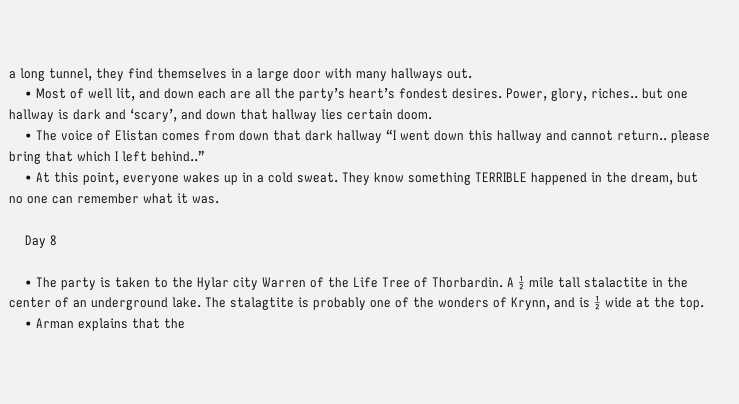a long tunnel, they find themselves in a large door with many hallways out.
    • Most of well lit, and down each are all the party’s heart’s fondest desires. Power, glory, riches.. but one hallway is dark and ‘scary’, and down that hallway lies certain doom.
    • The voice of Elistan comes from down that dark hallway “I went down this hallway and cannot return.. please bring that which I left behind..”
    • At this point, everyone wakes up in a cold sweat. They know something TERRIBLE happened in the dream, but no one can remember what it was.

    Day 8

    • The party is taken to the Hylar city Warren of the Life Tree of Thorbardin. A ½ mile tall stalactite in the center of an underground lake. The stalagtite is probably one of the wonders of Krynn, and is ½ wide at the top.
    • Arman explains that the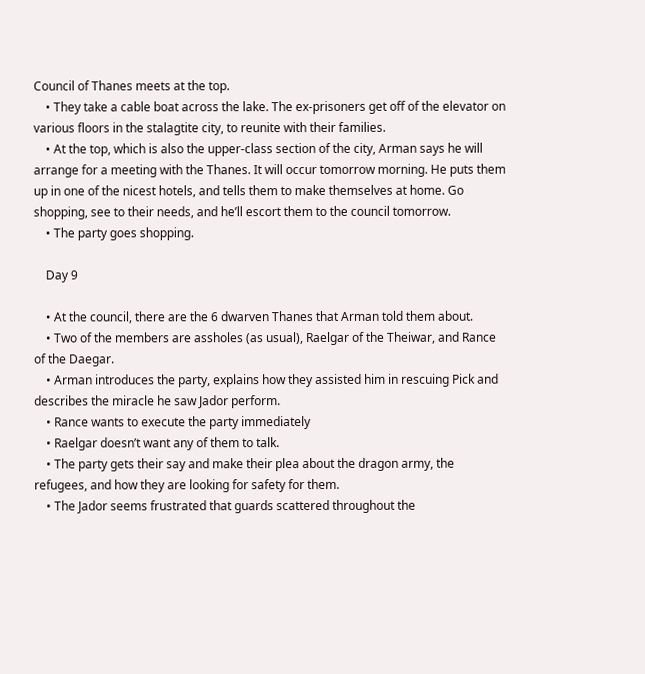Council of Thanes meets at the top.
    • They take a cable boat across the lake. The ex-prisoners get off of the elevator on various floors in the stalagtite city, to reunite with their families.
    • At the top, which is also the upper-class section of the city, Arman says he will arrange for a meeting with the Thanes. It will occur tomorrow morning. He puts them up in one of the nicest hotels, and tells them to make themselves at home. Go shopping, see to their needs, and he’ll escort them to the council tomorrow.
    • The party goes shopping.

    Day 9

    • At the council, there are the 6 dwarven Thanes that Arman told them about.
    • Two of the members are assholes (as usual), Raelgar of the Theiwar, and Rance of the Daegar.
    • Arman introduces the party, explains how they assisted him in rescuing Pick and describes the miracle he saw Jador perform.
    • Rance wants to execute the party immediately
    • Raelgar doesn’t want any of them to talk.
    • The party gets their say and make their plea about the dragon army, the refugees, and how they are looking for safety for them.
    • The Jador seems frustrated that guards scattered throughout the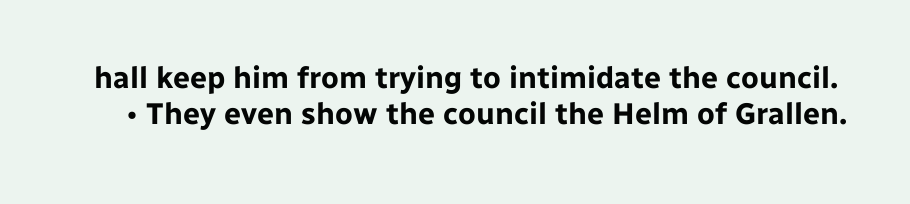hall keep him from trying to intimidate the council.
    • They even show the council the Helm of Grallen.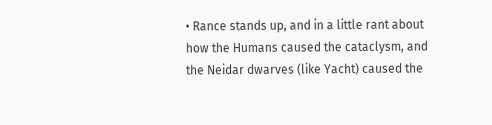• Rance stands up, and in a little rant about how the Humans caused the cataclysm, and the Neidar dwarves (like Yacht) caused the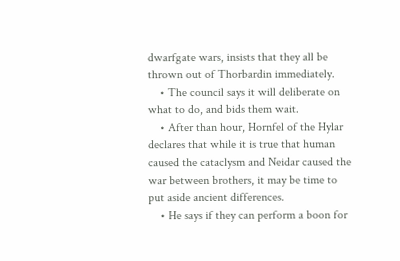dwarfgate wars, insists that they all be thrown out of Thorbardin immediately.
    • The council says it will deliberate on what to do, and bids them wait.
    • After than hour, Hornfel of the Hylar declares that while it is true that human caused the cataclysm and Neidar caused the war between brothers, it may be time to put aside ancient differences.
    • He says if they can perform a boon for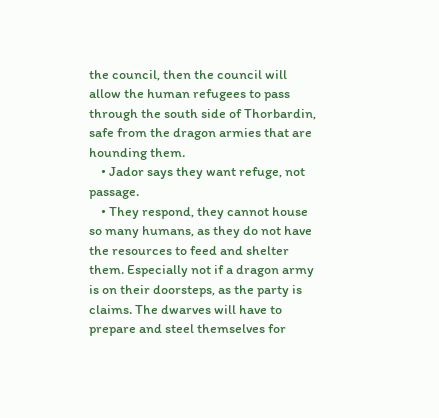the council, then the council will allow the human refugees to pass through the south side of Thorbardin, safe from the dragon armies that are hounding them.
    • Jador says they want refuge, not passage.
    • They respond, they cannot house so many humans, as they do not have the resources to feed and shelter them. Especially not if a dragon army is on their doorsteps, as the party is claims. The dwarves will have to prepare and steel themselves for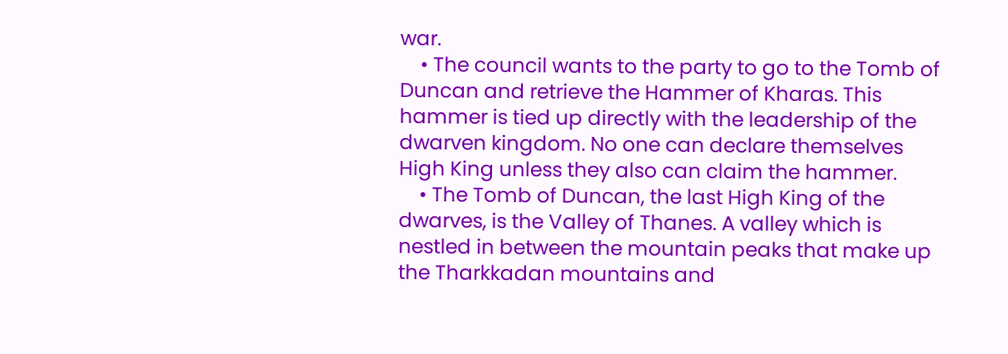war.
    • The council wants to the party to go to the Tomb of Duncan and retrieve the Hammer of Kharas. This hammer is tied up directly with the leadership of the dwarven kingdom. No one can declare themselves High King unless they also can claim the hammer.
    • The Tomb of Duncan, the last High King of the dwarves, is the Valley of Thanes. A valley which is nestled in between the mountain peaks that make up the Tharkkadan mountains and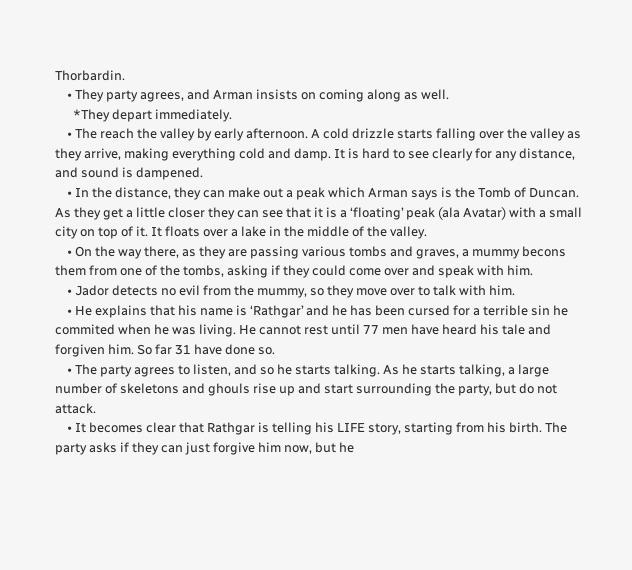Thorbardin.
    • They party agrees, and Arman insists on coming along as well.
      *They depart immediately.
    • The reach the valley by early afternoon. A cold drizzle starts falling over the valley as they arrive, making everything cold and damp. It is hard to see clearly for any distance, and sound is dampened.
    • In the distance, they can make out a peak which Arman says is the Tomb of Duncan. As they get a little closer they can see that it is a ‘floating’ peak (ala Avatar) with a small city on top of it. It floats over a lake in the middle of the valley.
    • On the way there, as they are passing various tombs and graves, a mummy becons them from one of the tombs, asking if they could come over and speak with him.
    • Jador detects no evil from the mummy, so they move over to talk with him.
    • He explains that his name is ‘Rathgar’ and he has been cursed for a terrible sin he commited when he was living. He cannot rest until 77 men have heard his tale and forgiven him. So far 31 have done so.
    • The party agrees to listen, and so he starts talking. As he starts talking, a large number of skeletons and ghouls rise up and start surrounding the party, but do not attack.
    • It becomes clear that Rathgar is telling his LIFE story, starting from his birth. The party asks if they can just forgive him now, but he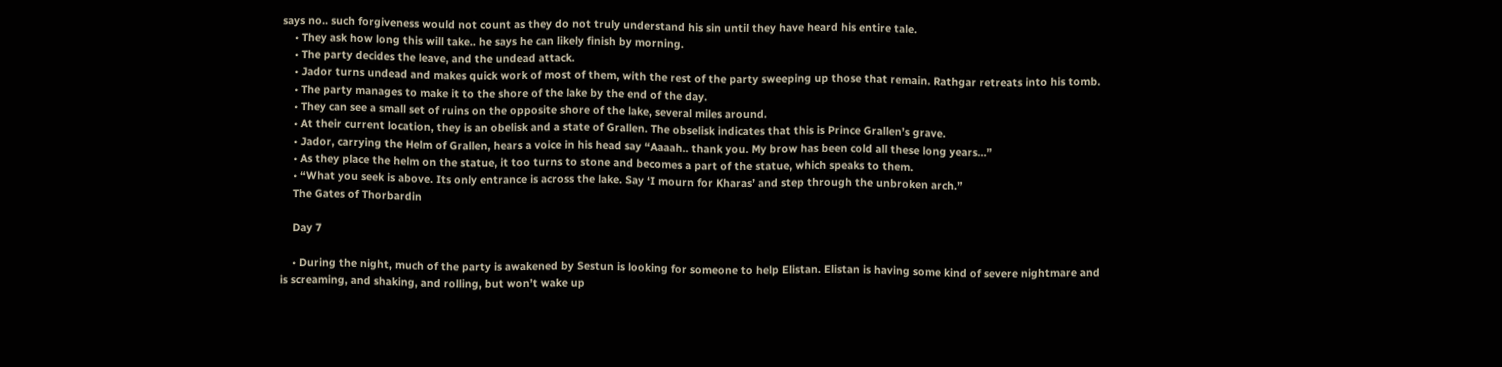says no.. such forgiveness would not count as they do not truly understand his sin until they have heard his entire tale.
    • They ask how long this will take.. he says he can likely finish by morning.
    • The party decides the leave, and the undead attack.
    • Jador turns undead and makes quick work of most of them, with the rest of the party sweeping up those that remain. Rathgar retreats into his tomb.
    • The party manages to make it to the shore of the lake by the end of the day.
    • They can see a small set of ruins on the opposite shore of the lake, several miles around.
    • At their current location, they is an obelisk and a state of Grallen. The obselisk indicates that this is Prince Grallen’s grave.
    • Jador, carrying the Helm of Grallen, hears a voice in his head say “Aaaah.. thank you. My brow has been cold all these long years…”
    • As they place the helm on the statue, it too turns to stone and becomes a part of the statue, which speaks to them.
    • “What you seek is above. Its only entrance is across the lake. Say ‘I mourn for Kharas’ and step through the unbroken arch.”
    The Gates of Thorbardin

    Day 7

    • During the night, much of the party is awakened by Sestun is looking for someone to help Elistan. Elistan is having some kind of severe nightmare and is screaming, and shaking, and rolling, but won’t wake up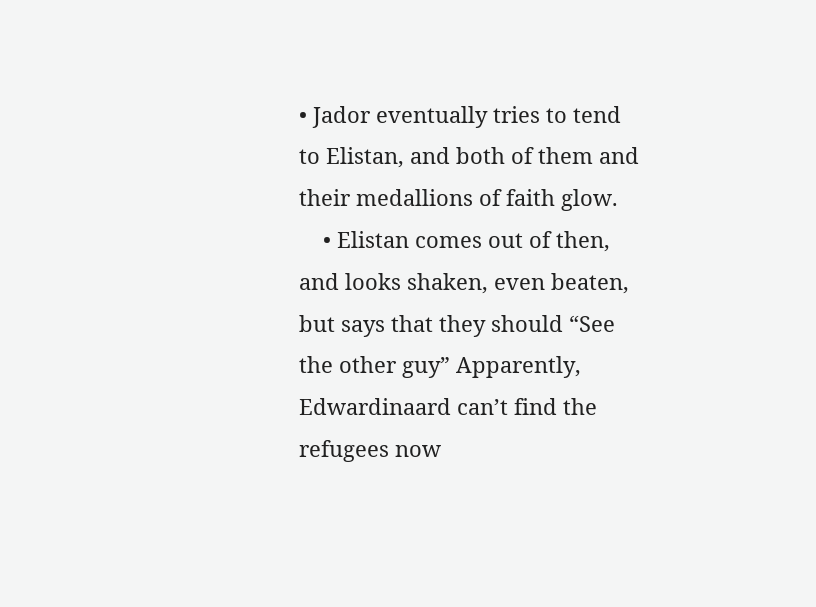• Jador eventually tries to tend to Elistan, and both of them and their medallions of faith glow.
    • Elistan comes out of then, and looks shaken, even beaten, but says that they should “See the other guy” Apparently, Edwardinaard can’t find the refugees now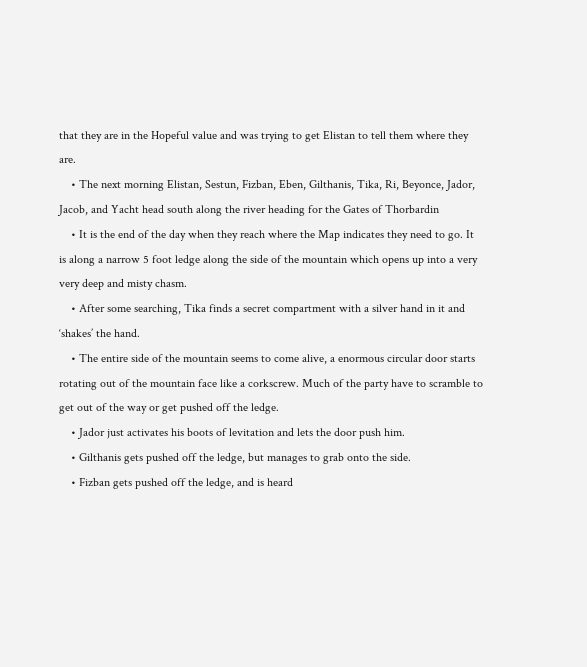that they are in the Hopeful value and was trying to get Elistan to tell them where they are.
    • The next morning Elistan, Sestun, Fizban, Eben, Gilthanis, Tika, Ri, Beyonce, Jador, Jacob, and Yacht head south along the river heading for the Gates of Thorbardin
    • It is the end of the day when they reach where the Map indicates they need to go. It is along a narrow 5 foot ledge along the side of the mountain which opens up into a very very deep and misty chasm.
    • After some searching, Tika finds a secret compartment with a silver hand in it and ‘shakes’ the hand.
    • The entire side of the mountain seems to come alive, a enormous circular door starts rotating out of the mountain face like a corkscrew. Much of the party have to scramble to get out of the way or get pushed off the ledge.
    • Jador just activates his boots of levitation and lets the door push him.
    • Gilthanis gets pushed off the ledge, but manages to grab onto the side.
    • Fizban gets pushed off the ledge, and is heard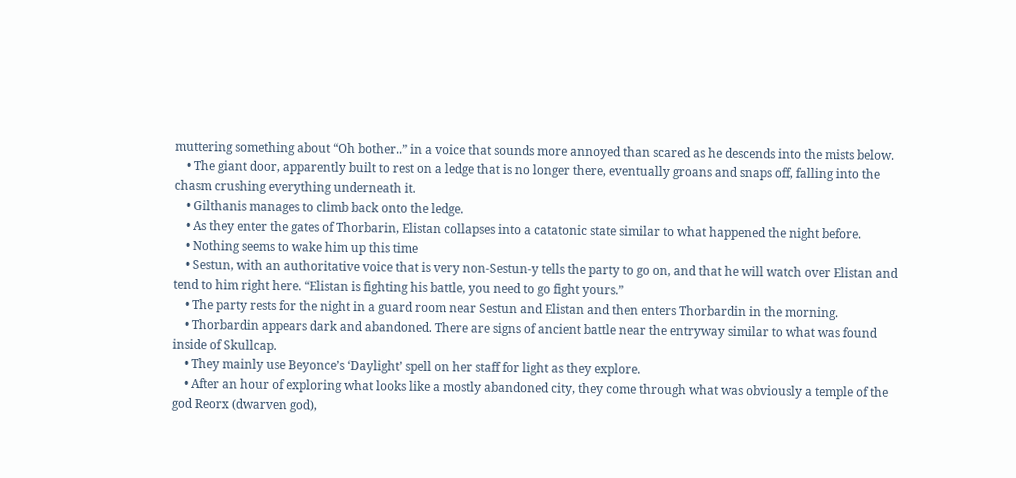muttering something about “Oh bother..” in a voice that sounds more annoyed than scared as he descends into the mists below.
    • The giant door, apparently built to rest on a ledge that is no longer there, eventually groans and snaps off, falling into the chasm crushing everything underneath it.
    • Gilthanis manages to climb back onto the ledge.
    • As they enter the gates of Thorbarin, Elistan collapses into a catatonic state similar to what happened the night before.
    • Nothing seems to wake him up this time
    • Sestun, with an authoritative voice that is very non-Sestun-y tells the party to go on, and that he will watch over Elistan and tend to him right here. “Elistan is fighting his battle, you need to go fight yours.”
    • The party rests for the night in a guard room near Sestun and Elistan and then enters Thorbardin in the morning.
    • Thorbardin appears dark and abandoned. There are signs of ancient battle near the entryway similar to what was found inside of Skullcap.
    • They mainly use Beyonce’s ‘Daylight’ spell on her staff for light as they explore.
    • After an hour of exploring what looks like a mostly abandoned city, they come through what was obviously a temple of the god Reorx (dwarven god),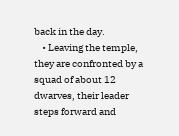back in the day.
    • Leaving the temple, they are confronted by a squad of about 12 dwarves, their leader steps forward and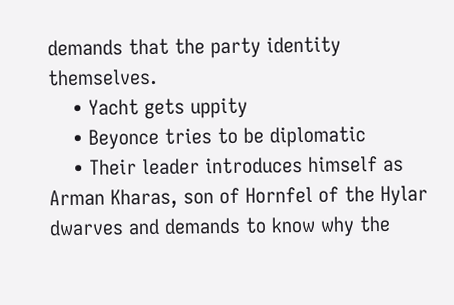demands that the party identity themselves.
    • Yacht gets uppity
    • Beyonce tries to be diplomatic
    • Their leader introduces himself as Arman Kharas, son of Hornfel of the Hylar dwarves and demands to know why the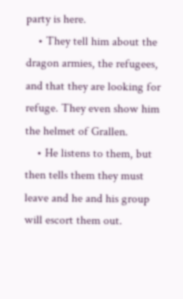party is here.
    • They tell him about the dragon armies, the refugees, and that they are looking for refuge. They even show him the helmet of Grallen.
    • He listens to them, but then tells them they must leave and he and his group will escort them out.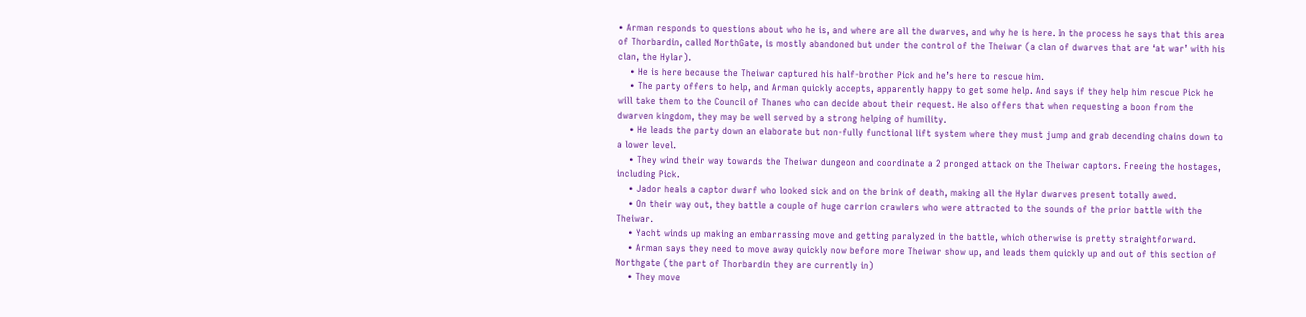• Arman responds to questions about who he is, and where are all the dwarves, and why he is here. In the process he says that this area of Thorbardin, called NorthGate, is mostly abandoned but under the control of the Theiwar (a clan of dwarves that are ‘at war’ with his clan, the Hylar).
    • He is here because the Theiwar captured his half-brother Pick and he’s here to rescue him.
    • The party offers to help, and Arman quickly accepts, apparently happy to get some help. And says if they help him rescue Pick he will take them to the Council of Thanes who can decide about their request. He also offers that when requesting a boon from the dwarven kingdom, they may be well served by a strong helping of humility.
    • He leads the party down an elaborate but non-fully functional lift system where they must jump and grab decending chains down to a lower level.
    • They wind their way towards the Theiwar dungeon and coordinate a 2 pronged attack on the Theiwar captors. Freeing the hostages, including Pick.
    • Jador heals a captor dwarf who looked sick and on the brink of death, making all the Hylar dwarves present totally awed.
    • On their way out, they battle a couple of huge carrion crawlers who were attracted to the sounds of the prior battle with the Theiwar.
    • Yacht winds up making an embarrassing move and getting paralyzed in the battle, which otherwise is pretty straightforward.
    • Arman says they need to move away quickly now before more Theiwar show up, and leads them quickly up and out of this section of Northgate (the part of Thorbardin they are currently in)
    • They move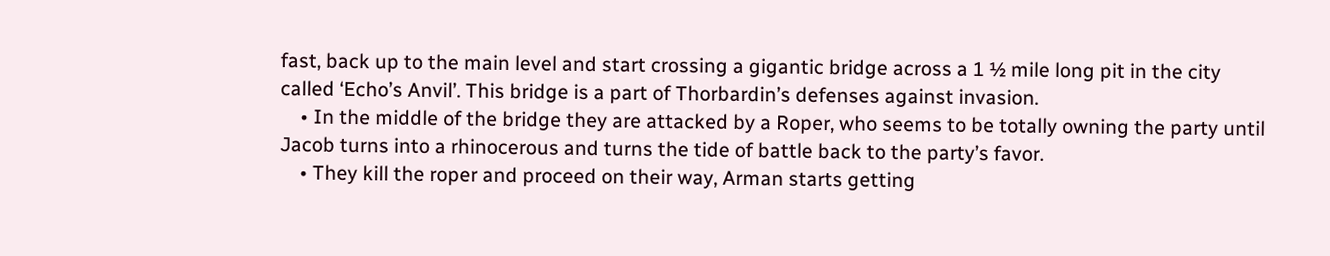fast, back up to the main level and start crossing a gigantic bridge across a 1 ½ mile long pit in the city called ‘Echo’s Anvil’. This bridge is a part of Thorbardin’s defenses against invasion.
    • In the middle of the bridge they are attacked by a Roper, who seems to be totally owning the party until Jacob turns into a rhinocerous and turns the tide of battle back to the party’s favor.
    • They kill the roper and proceed on their way, Arman starts getting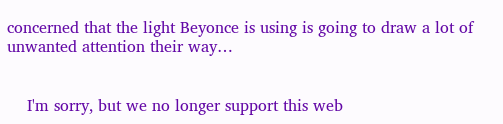concerned that the light Beyonce is using is going to draw a lot of unwanted attention their way…


    I'm sorry, but we no longer support this web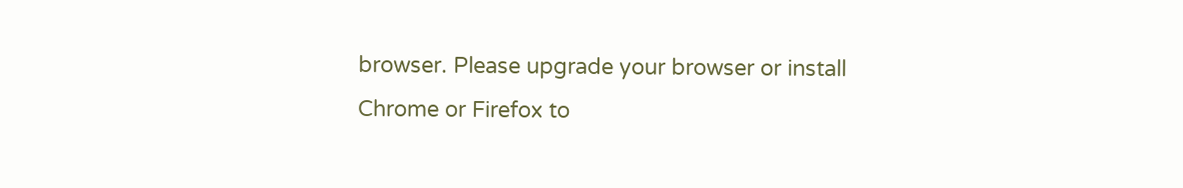browser. Please upgrade your browser or install Chrome or Firefox to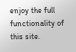enjoy the full functionality of this site.